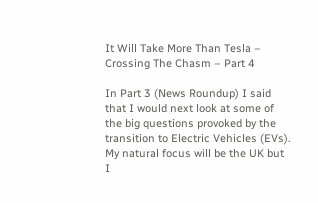It Will Take More Than Tesla – Crossing The Chasm – Part 4

In Part 3 (News Roundup) I said that I would next look at some of the big questions provoked by the transition to Electric Vehicles (EVs).  My natural focus will be the UK but I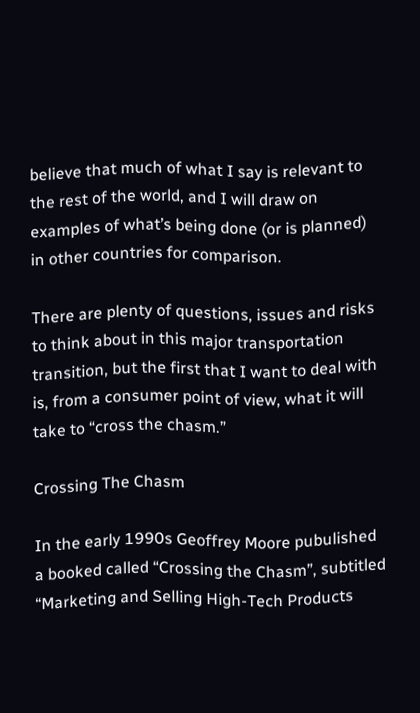believe that much of what I say is relevant to the rest of the world, and I will draw on examples of what’s being done (or is planned) in other countries for comparison.

There are plenty of questions, issues and risks to think about in this major transportation transition, but the first that I want to deal with is, from a consumer point of view, what it will take to “cross the chasm.”

Crossing The Chasm

In the early 1990s Geoffrey Moore pubulished a booked called “Crossing the Chasm”, subtitled “Marketing and Selling High-Tech Products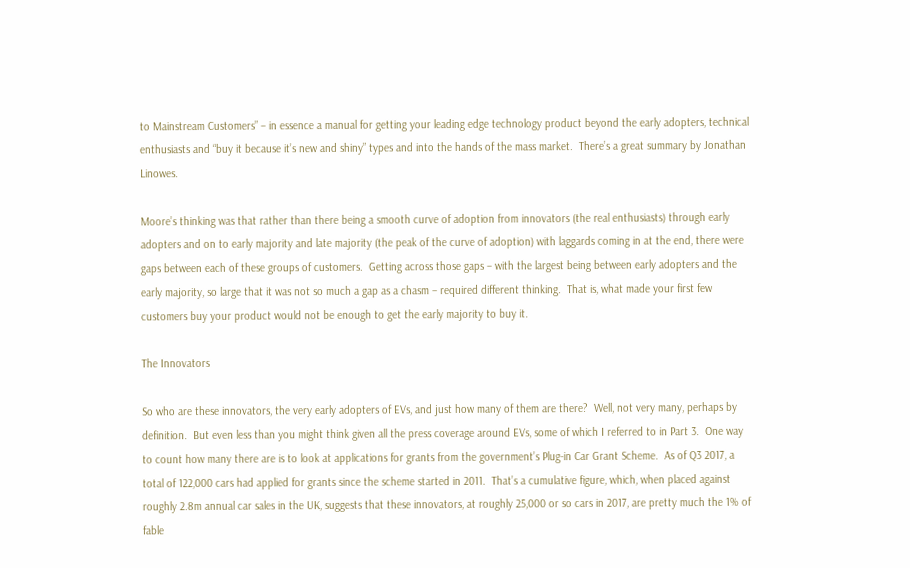to Mainstream Customers” – in essence a manual for getting your leading edge technology product beyond the early adopters, technical enthusiasts and “buy it because it’s new and shiny” types and into the hands of the mass market.  There’s a great summary by Jonathan Linowes.

Moore’s thinking was that rather than there being a smooth curve of adoption from innovators (the real enthusiasts) through early adopters and on to early majority and late majority (the peak of the curve of adoption) with laggards coming in at the end, there were gaps between each of these groups of customers.  Getting across those gaps – with the largest being between early adopters and the early majority, so large that it was not so much a gap as a chasm – required different thinking.  That is, what made your first few customers buy your product would not be enough to get the early majority to buy it.

The Innovators

So who are these innovators, the very early adopters of EVs, and just how many of them are there?  Well, not very many, perhaps by definition.  But even less than you might think given all the press coverage around EVs, some of which I referred to in Part 3.  One way to count how many there are is to look at applications for grants from the government’s Plug-in Car Grant Scheme.  As of Q3 2017, a total of 122,000 cars had applied for grants since the scheme started in 2011.  That’s a cumulative figure, which, when placed against roughly 2.8m annual car sales in the UK, suggests that these innovators, at roughly 25,000 or so cars in 2017, are pretty much the 1% of fable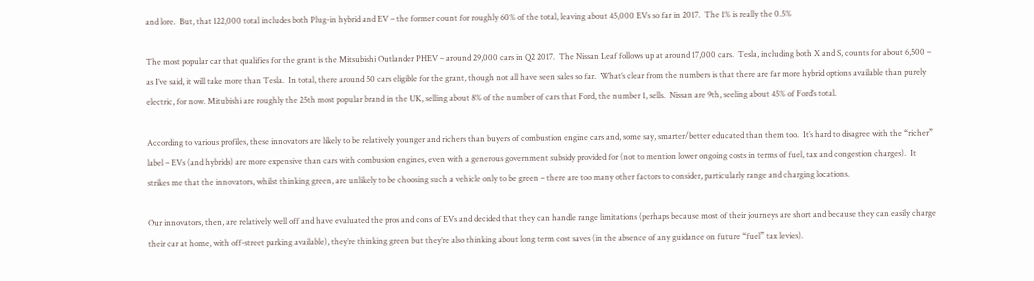and lore.  But, that 122,000 total includes both Plug-in hybrid and EV – the former count for roughly 60% of the total, leaving about 45,000 EVs so far in 2017.  The 1% is really the 0.5%

The most popular car that qualifies for the grant is the Mitsubishi Outlander PHEV – around 29,000 cars in Q2 2017.  The Nissan Leaf follows up at around 17,000 cars.  Tesla, including both X and S, counts for about 6,500 – as I’ve said, it will take more than Tesla.  In total, there around 50 cars eligible for the grant, though not all have seen sales so far.  What’s clear from the numbers is that there are far more hybrid options available than purely electric, for now. Mitubishi are roughly the 25th most popular brand in the UK, selling about 8% of the number of cars that Ford, the number 1, sells.  Nissan are 9th, seeling about 45% of Ford’s total.

According to various profiles, these innovators are likely to be relatively younger and richers than buyers of combustion engine cars and, some say, smarter/better educated than them too.  It’s hard to disagree with the “richer” label – EVs (and hybrids) are more expensive than cars with combusion engines, even with a generous government subsidy provided for (not to mention lower ongoing costs in terms of fuel, tax and congestion charges).  It strikes me that the innovators, whilst thinking green, are unlikely to be choosing such a vehicle only to be green – there are too many other factors to consider, particularly range and charging locations.

Our innovators, then, are relatively well off and have evaluated the pros and cons of EVs and decided that they can handle range limitations (perhaps because most of their journeys are short and because they can easily charge their car at home, with off-street parking available), they’re thinking green but they’re also thinking about long term cost saves (in the absence of any guidance on future “fuel” tax levies).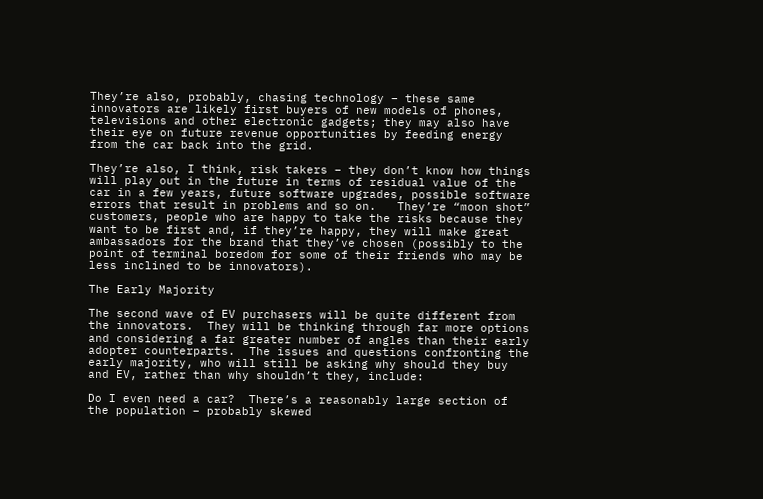They’re also, probably, chasing technology – these same innovators are likely first buyers of new models of phones, televisions and other electronic gadgets; they may also have their eye on future revenue opportunities by feeding energy from the car back into the grid.

They’re also, I think, risk takers – they don’t know how things will play out in the future in terms of residual value of the car in a few years, future software upgrades, possible software errors that result in problems and so on.   They’re “moon shot” customers, people who are happy to take the risks because they want to be first and, if they’re happy, they will make great ambassadors for the brand that they’ve chosen (possibly to the point of terminal boredom for some of their friends who may be less inclined to be innovators).

The Early Majority

The second wave of EV purchasers will be quite different from the innovators.  They will be thinking through far more options and considering a far greater number of angles than their early adopter counterparts.  The issues and questions confronting the early majority, who will still be asking why should they buy and EV, rather than why shouldn’t they, include:

Do I even need a car?  There’s a reasonably large section of the population – probably skewed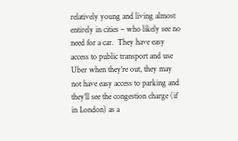relatively young and living almost entirely in cities – who likely see no need for a car.  They have easy access to public transport and use Uber when they’re out, they may not have easy access to parking and they’ll see the congestion charge (if in London) as a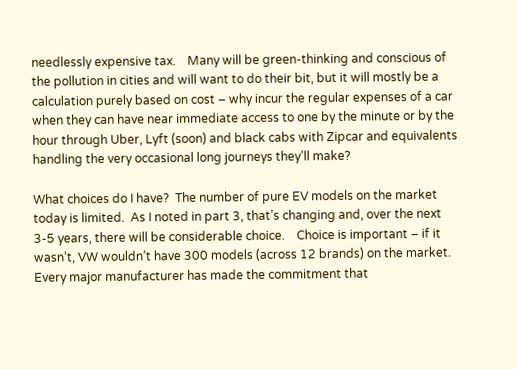needlessly expensive tax.    Many will be green-thinking and conscious of the pollution in cities and will want to do their bit, but it will mostly be a calculation purely based on cost – why incur the regular expenses of a car when they can have near immediate access to one by the minute or by the hour through Uber, Lyft (soon) and black cabs with Zipcar and equivalents handling the very occasional long journeys they’ll make?

What choices do I have?  The number of pure EV models on the market today is limited.  As I noted in part 3, that’s changing and, over the next 3-5 years, there will be considerable choice.    Choice is important – if it wasn’t, VW wouldn’t have 300 models (across 12 brands) on the market.  Every major manufacturer has made the commitment that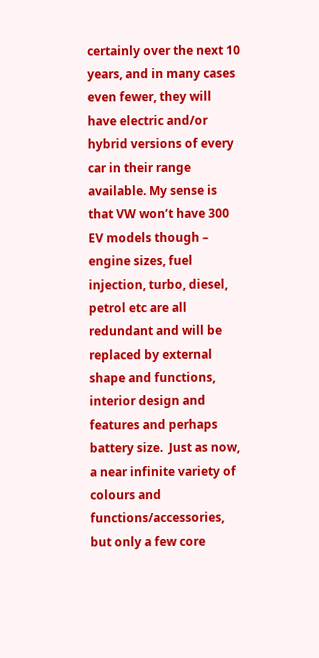certainly over the next 10 years, and in many cases even fewer, they will have electric and/or hybrid versions of every car in their range available. My sense is that VW won’t have 300 EV models though – engine sizes, fuel injection, turbo, diesel, petrol etc are all redundant and will be replaced by external shape and functions, interior design and features and perhaps battery size.  Just as now, a near infinite variety of colours and functions/accessories, but only a few core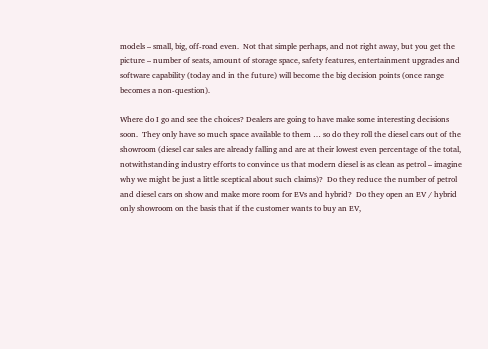models – small, big, off-road even.  Not that simple perhaps, and not right away, but you get the picture – number of seats, amount of storage space, safety features, entertainment upgrades and software capability (today and in the future) will become the big decision points (once range becomes a non-question).

Where do I go and see the choices? Dealers are going to have make some interesting decisions soon.  They only have so much space available to them … so do they roll the diesel cars out of the showroom (diesel car sales are already falling and are at their lowest even percentage of the total, notwithstanding industry efforts to convince us that modern diesel is as clean as petrol – imagine why we might be just a little sceptical about such claims)?  Do they reduce the number of petrol and diesel cars on show and make more room for EVs and hybrid?  Do they open an EV / hybrid only showroom on the basis that if the customer wants to buy an EV,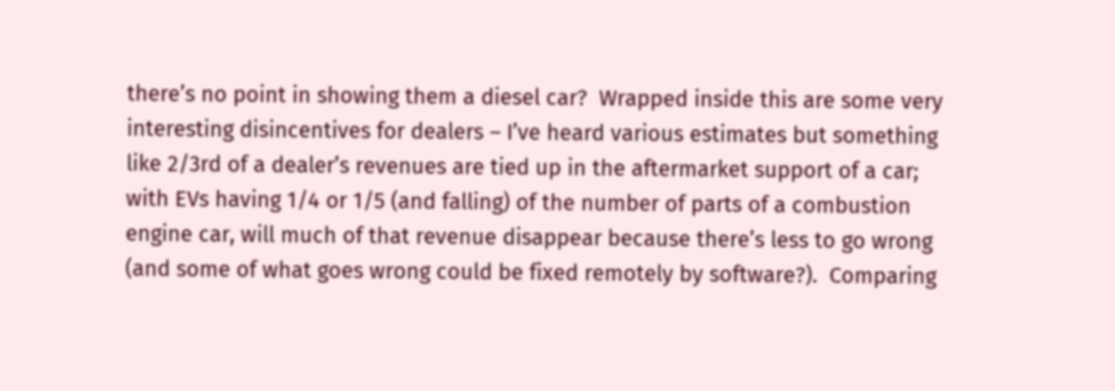there’s no point in showing them a diesel car?  Wrapped inside this are some very interesting disincentives for dealers – I’ve heard various estimates but something like 2/3rd of a dealer’s revenues are tied up in the aftermarket support of a car; with EVs having 1/4 or 1/5 (and falling) of the number of parts of a combustion engine car, will much of that revenue disappear because there’s less to go wrong (and some of what goes wrong could be fixed remotely by software?).  Comparing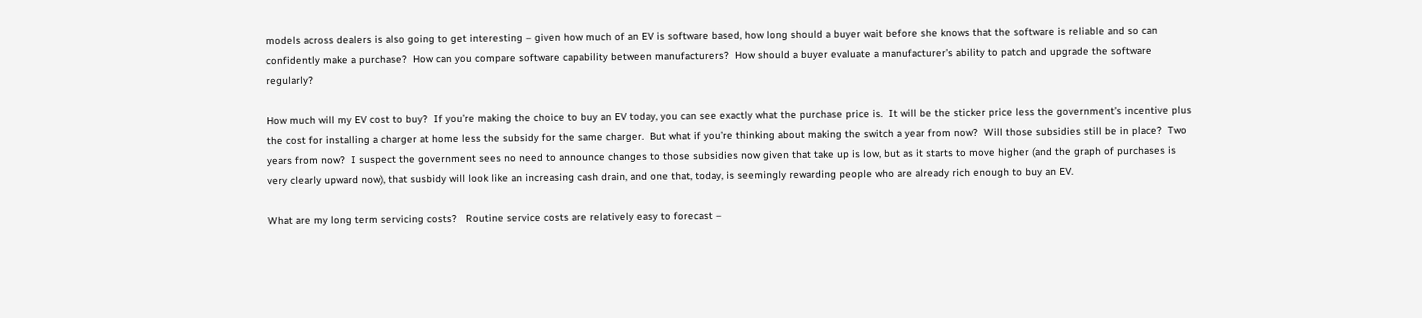models across dealers is also going to get interesting – given how much of an EV is software based, how long should a buyer wait before she knows that the software is reliable and so can confidently make a purchase?  How can you compare software capability between manufacturers?  How should a buyer evaluate a manufacturer’s ability to patch and upgrade the software regularly?

How much will my EV cost to buy?  If you’re making the choice to buy an EV today, you can see exactly what the purchase price is.  It will be the sticker price less the government’s incentive plus the cost for installing a charger at home less the subsidy for the same charger.  But what if you’re thinking about making the switch a year from now?  Will those subsidies still be in place?  Two years from now?  I suspect the government sees no need to announce changes to those subsidies now given that take up is low, but as it starts to move higher (and the graph of purchases is very clearly upward now), that susbidy will look like an increasing cash drain, and one that, today, is seemingly rewarding people who are already rich enough to buy an EV.

What are my long term servicing costs?   Routine service costs are relatively easy to forecast –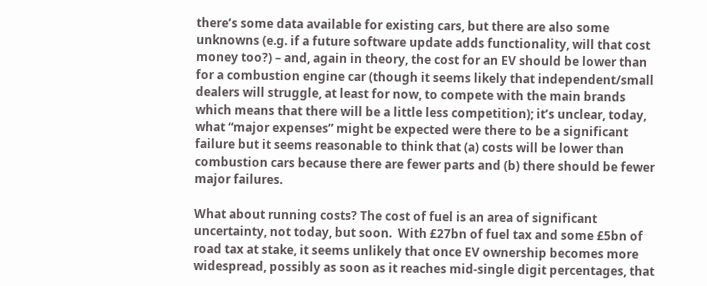there’s some data available for existing cars, but there are also some unknowns (e.g. if a future software update adds functionality, will that cost money too?) – and, again in theory, the cost for an EV should be lower than for a combustion engine car (though it seems likely that independent/small dealers will struggle, at least for now, to compete with the main brands which means that there will be a little less competition); it’s unclear, today, what “major expenses” might be expected were there to be a significant failure but it seems reasonable to think that (a) costs will be lower than combustion cars because there are fewer parts and (b) there should be fewer major failures.

What about running costs? The cost of fuel is an area of significant uncertainty, not today, but soon.  With £27bn of fuel tax and some £5bn of road tax at stake, it seems unlikely that once EV ownership becomes more widespread, possibly as soon as it reaches mid-single digit percentages, that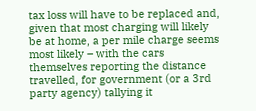tax loss will have to be replaced and, given that most charging will likely be at home, a per mile charge seems most likely – with the cars themselves reporting the distance travelled, for government (or a 3rd party agency) tallying it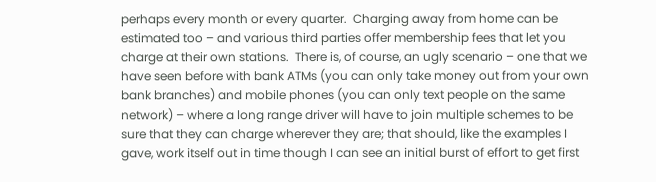perhaps every month or every quarter.  Charging away from home can be estimated too – and various third parties offer membership fees that let you charge at their own stations.  There is, of course, an ugly scenario – one that we have seen before with bank ATMs (you can only take money out from your own bank branches) and mobile phones (you can only text people on the same network) – where a long range driver will have to join multiple schemes to be sure that they can charge wherever they are; that should, like the examples I gave, work itself out in time though I can see an initial burst of effort to get first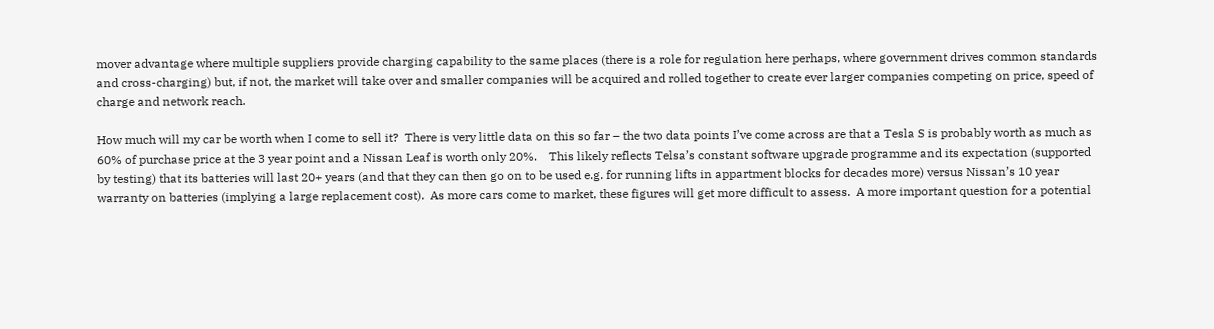mover advantage where multiple suppliers provide charging capability to the same places (there is a role for regulation here perhaps, where government drives common standards and cross-charging) but, if not, the market will take over and smaller companies will be acquired and rolled together to create ever larger companies competing on price, speed of charge and network reach.

How much will my car be worth when I come to sell it?  There is very little data on this so far – the two data points I’ve come across are that a Tesla S is probably worth as much as 60% of purchase price at the 3 year point and a Nissan Leaf is worth only 20%.    This likely reflects Telsa’s constant software upgrade programme and its expectation (supported by testing) that its batteries will last 20+ years (and that they can then go on to be used e.g. for running lifts in appartment blocks for decades more) versus Nissan’s 10 year warranty on batteries (implying a large replacement cost).  As more cars come to market, these figures will get more difficult to assess.  A more important question for a potential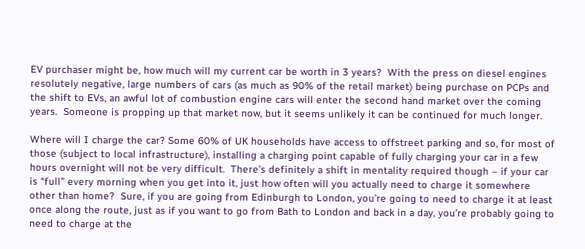EV purchaser might be, how much will my current car be worth in 3 years?  With the press on diesel engines resolutely negative, large numbers of cars (as much as 90% of the retail market) being purchase on PCPs and the shift to EVs, an awful lot of combustion engine cars will enter the second hand market over the coming years.  Someone is propping up that market now, but it seems unlikely it can be continued for much longer.

Where will I charge the car? Some 60% of UK households have access to offstreet parking and so, for most of those (subject to local infrastructure), installing a charging point capable of fully charging your car in a few hours overnight will not be very difficult.  There’s definitely a shift in mentality required though – if your car is “full” every morning when you get into it, just how often will you actually need to charge it somewhere other than home?  Sure, if you are going from Edinburgh to London, you’re going to need to charge it at least once along the route, just as if you want to go from Bath to London and back in a day, you’re probably going to need to charge at the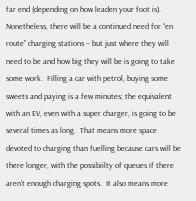far end (depending on how leaden your foot is).  Nonetheless, there will be a continued need for “en route” charging stations – but just where they will need to be and how big they will be is going to take some work.  Filling a car with petrol, buying some sweets and paying is a few minutes; the equivalent with an EV, even with a super charger, is going to be several times as long.  That means more space devoted to charging than fuelling because cars will be there longer, with the possibiilty of queues if there aren’t enough charging spots.  It also means more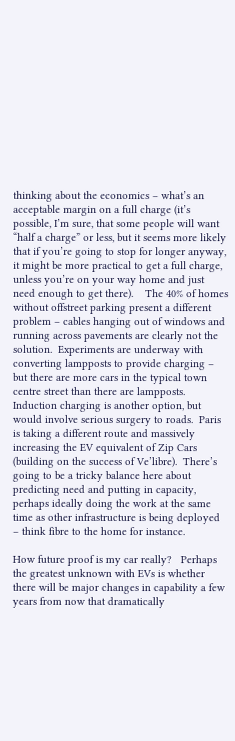thinking about the economics – what’s an acceptable margin on a full charge (it’s possible, I’m sure, that some people will want “half a charge” or less, but it seems more likely that if you’re going to stop for longer anyway, it might be more practical to get a full charge, unless you’re on your way home and just need enough to get there).    The 40% of homes without offstreet parking present a different problem – cables hanging out of windows and running across pavements are clearly not the solution.  Experiments are underway with converting lampposts to provide charging – but there are more cars in the typical town centre street than there are lampposts.   Induction charging is another option, but would involve serious surgery to roads.  Paris is taking a different route and massively increasing the EV equivalent of Zip Cars (building on the success of Ve’libre).  There’s going to be a tricky balance here about predicting need and putting in capacity, perhaps ideally doing the work at the same time as other infrastructure is being deployed – think fibre to the home for instance.

How future proof is my car really?   Perhaps the greatest unknown with EVs is whether there will be major changes in capability a few years from now that dramatically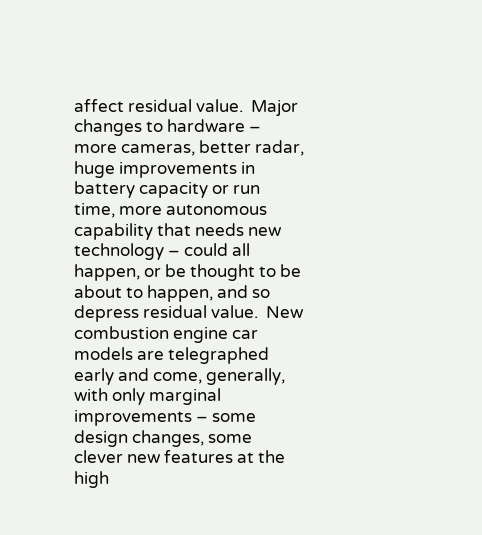affect residual value.  Major changes to hardware – more cameras, better radar, huge improvements in battery capacity or run time, more autonomous capability that needs new technology – could all happen, or be thought to be about to happen, and so depress residual value.  New combustion engine car models are telegraphed early and come, generally, with only marginal improvements – some design changes, some clever new features at the high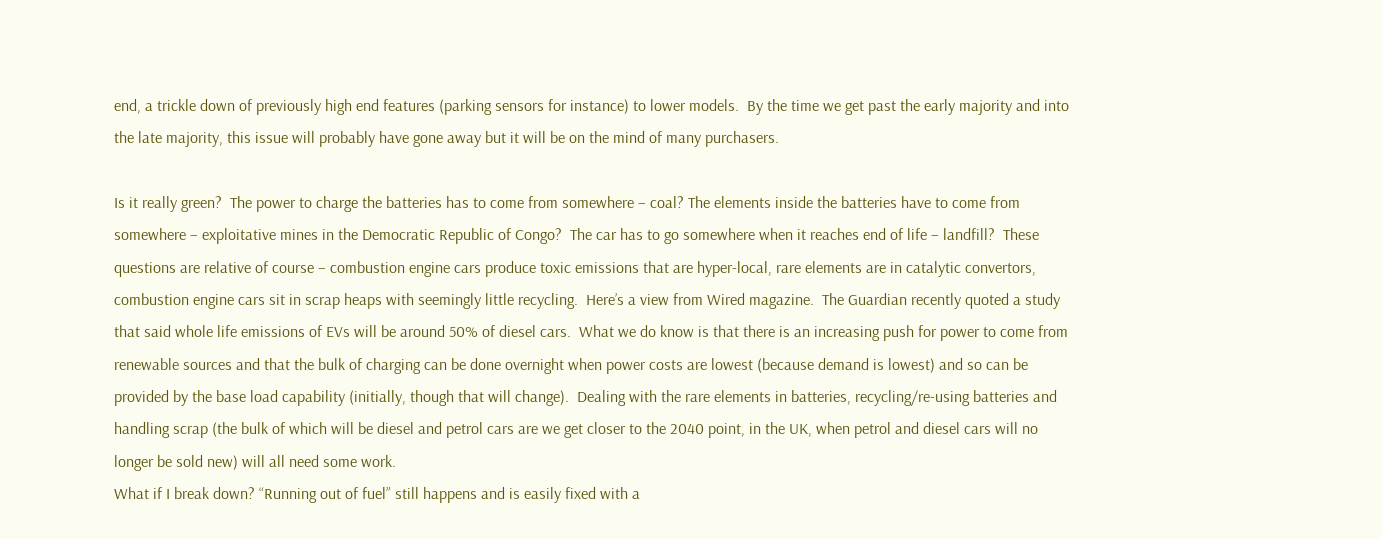end, a trickle down of previously high end features (parking sensors for instance) to lower models.  By the time we get past the early majority and into the late majority, this issue will probably have gone away but it will be on the mind of many purchasers.

Is it really green?  The power to charge the batteries has to come from somewhere – coal? The elements inside the batteries have to come from somewhere – exploitative mines in the Democratic Republic of Congo?  The car has to go somewhere when it reaches end of life – landfill?  These questions are relative of course – combustion engine cars produce toxic emissions that are hyper-local, rare elements are in catalytic convertors, combustion engine cars sit in scrap heaps with seemingly little recycling.  Here’s a view from Wired magazine.  The Guardian recently quoted a study that said whole life emissions of EVs will be around 50% of diesel cars.  What we do know is that there is an increasing push for power to come from renewable sources and that the bulk of charging can be done overnight when power costs are lowest (because demand is lowest) and so can be provided by the base load capability (initially, though that will change).  Dealing with the rare elements in batteries, recycling/re-using batteries and handling scrap (the bulk of which will be diesel and petrol cars are we get closer to the 2040 point, in the UK, when petrol and diesel cars will no longer be sold new) will all need some work.
What if I break down? “Running out of fuel” still happens and is easily fixed with a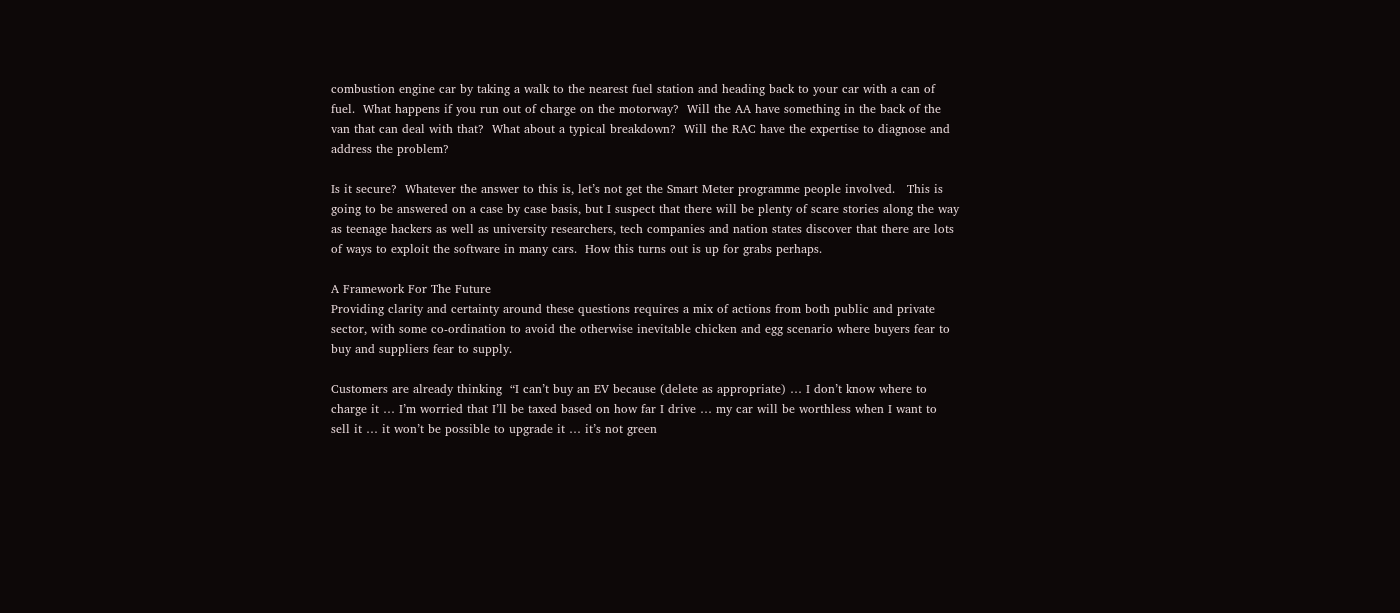combustion engine car by taking a walk to the nearest fuel station and heading back to your car with a can of fuel.  What happens if you run out of charge on the motorway?  Will the AA have something in the back of the van that can deal with that?  What about a typical breakdown?  Will the RAC have the expertise to diagnose and address the problem?

Is it secure?  Whatever the answer to this is, let’s not get the Smart Meter programme people involved.   This is going to be answered on a case by case basis, but I suspect that there will be plenty of scare stories along the way as teenage hackers as well as university researchers, tech companies and nation states discover that there are lots of ways to exploit the software in many cars.  How this turns out is up for grabs perhaps.

A Framework For The Future
Providing clarity and certainty around these questions requires a mix of actions from both public and private sector, with some co-ordination to avoid the otherwise inevitable chicken and egg scenario where buyers fear to buy and suppliers fear to supply.

Customers are already thinking  “I can’t buy an EV because (delete as appropriate) … I don’t know where to charge it … I’m worried that I’ll be taxed based on how far I drive … my car will be worthless when I want to sell it … it won’t be possible to upgrade it … it’s not green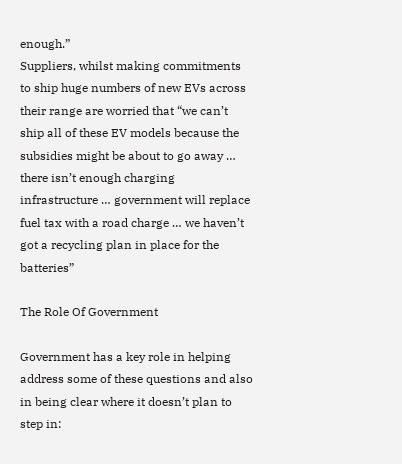enough.”
Suppliers, whilst making commitments to ship huge numbers of new EVs across their range are worried that “we can’t ship all of these EV models because the subsidies might be about to go away … there isn’t enough charging infrastructure … government will replace fuel tax with a road charge … we haven’t got a recycling plan in place for the batteries”

The Role Of Government

Government has a key role in helping address some of these questions and also in being clear where it doesn’t plan to step in: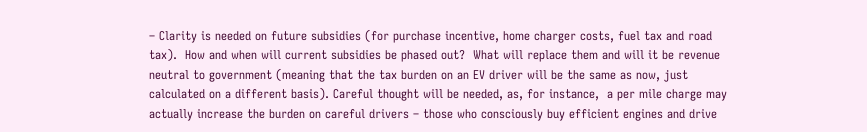– Clarity is needed on future subsidies (for purchase incentive, home charger costs, fuel tax and road tax).  How and when will current subsidies be phased out?  What will replace them and will it be revenue neutral to government (meaning that the tax burden on an EV driver will be the same as now, just calculated on a different basis). Careful thought will be needed, as, for instance,  a per mile charge may actually increase the burden on careful drivers – those who consciously buy efficient engines and drive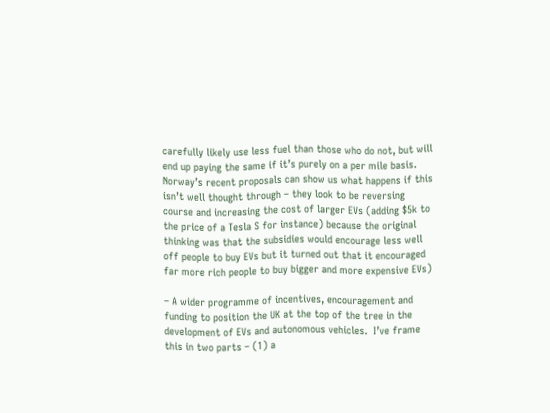carefully likely use less fuel than those who do not, but will end up paying the same if it’s purely on a per mile basis.    Norway’s recent proposals can show us what happens if this isn’t well thought through – they look to be reversing course and increasing the cost of larger EVs (adding $5k to the price of a Tesla S for instance) because the original thinking was that the subsidies would encourage less well off people to buy EVs but it turned out that it encouraged far more rich people to buy bigger and more expensive EVs)

– A wider programme of incentives, encouragement and funding to position the UK at the top of the tree in the development of EVs and autonomous vehicles.  I’ve frame this in two parts – (1) a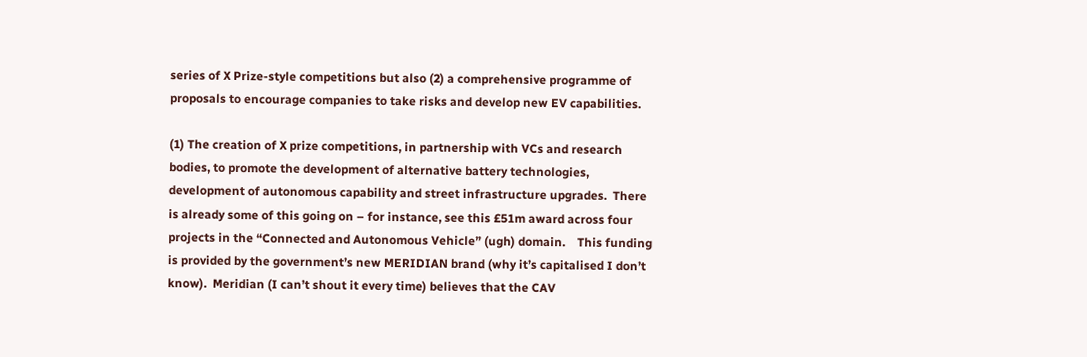series of X Prize-style competitions but also (2) a comprehensive programme of proposals to encourage companies to take risks and develop new EV capabilities.

(1) The creation of X prize competitions, in partnership with VCs and research bodies, to promote the development of alternative battery technologies, development of autonomous capability and street infrastructure upgrades.  There is already some of this going on – for instance, see this £51m award across four projects in the “Connected and Autonomous Vehicle” (ugh) domain.    This funding is provided by the government’s new MERIDIAN brand (why it’s capitalised I don’t know).  Meridian (I can’t shout it every time) believes that the CAV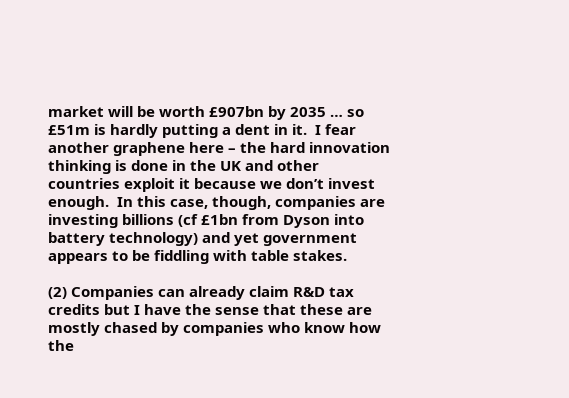market will be worth £907bn by 2035 … so £51m is hardly putting a dent in it.  I fear another graphene here – the hard innovation thinking is done in the UK and other countries exploit it because we don’t invest enough.  In this case, though, companies are investing billions (cf £1bn from Dyson into battery technology) and yet government appears to be fiddling with table stakes.

(2) Companies can already claim R&D tax credits but I have the sense that these are mostly chased by companies who know how the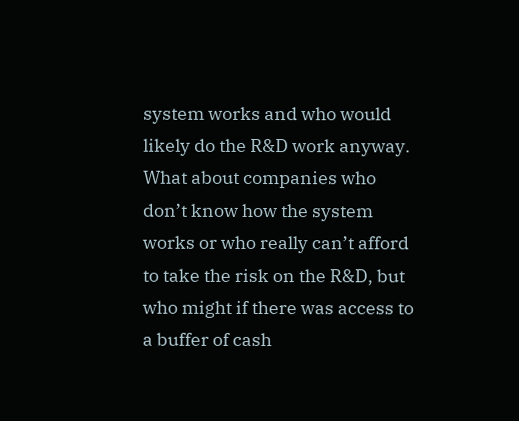system works and who would likely do the R&D work anyway.  What about companies who don’t know how the system works or who really can’t afford to take the risk on the R&D, but who might if there was access to a buffer of cash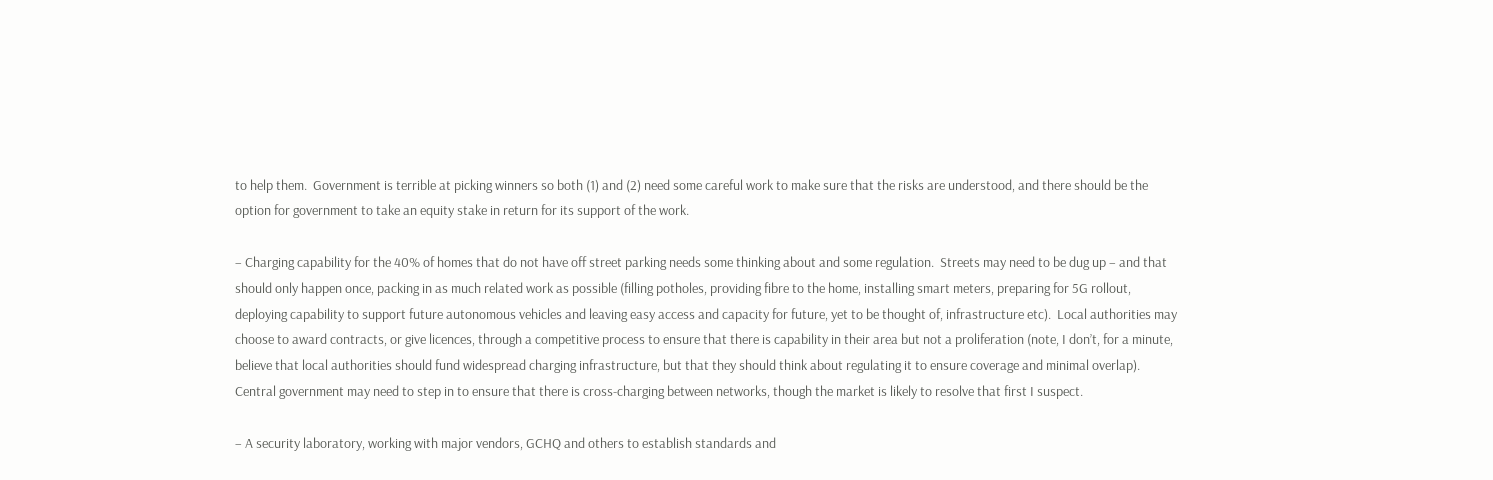to help them.  Government is terrible at picking winners so both (1) and (2) need some careful work to make sure that the risks are understood, and there should be the option for government to take an equity stake in return for its support of the work.

– Charging capability for the 40% of homes that do not have off street parking needs some thinking about and some regulation.  Streets may need to be dug up – and that should only happen once, packing in as much related work as possible (filling potholes, providing fibre to the home, installing smart meters, preparing for 5G rollout, deploying capability to support future autonomous vehicles and leaving easy access and capacity for future, yet to be thought of, infrastructure etc).  Local authorities may choose to award contracts, or give licences, through a competitive process to ensure that there is capability in their area but not a proliferation (note, I don’t, for a minute, believe that local authorities should fund widespread charging infrastructure, but that they should think about regulating it to ensure coverage and minimal overlap). Central government may need to step in to ensure that there is cross-charging between networks, though the market is likely to resolve that first I suspect.

– A security laboratory, working with major vendors, GCHQ and others to establish standards and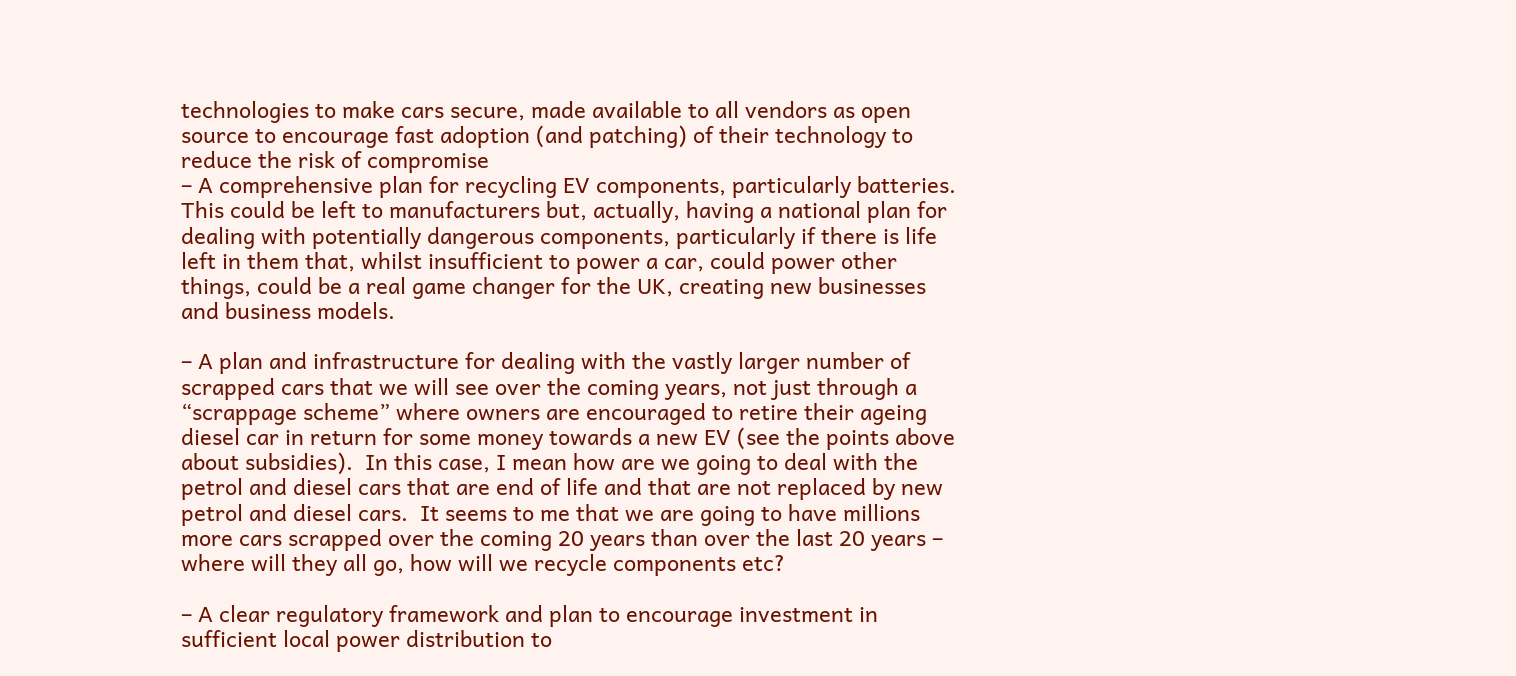technologies to make cars secure, made available to all vendors as open source to encourage fast adoption (and patching) of their technology to reduce the risk of compromise
– A comprehensive plan for recycling EV components, particularly batteries.    This could be left to manufacturers but, actually, having a national plan for dealing with potentially dangerous components, particularly if there is life left in them that, whilst insufficient to power a car, could power other things, could be a real game changer for the UK, creating new businesses and business models.

– A plan and infrastructure for dealing with the vastly larger number of scrapped cars that we will see over the coming years, not just through a “scrappage scheme” where owners are encouraged to retire their ageing diesel car in return for some money towards a new EV (see the points above about subsidies).  In this case, I mean how are we going to deal with the petrol and diesel cars that are end of life and that are not replaced by new petrol and diesel cars.  It seems to me that we are going to have millions more cars scrapped over the coming 20 years than over the last 20 years – where will they all go, how will we recycle components etc?

– A clear regulatory framework and plan to encourage investment in sufficient local power distribution to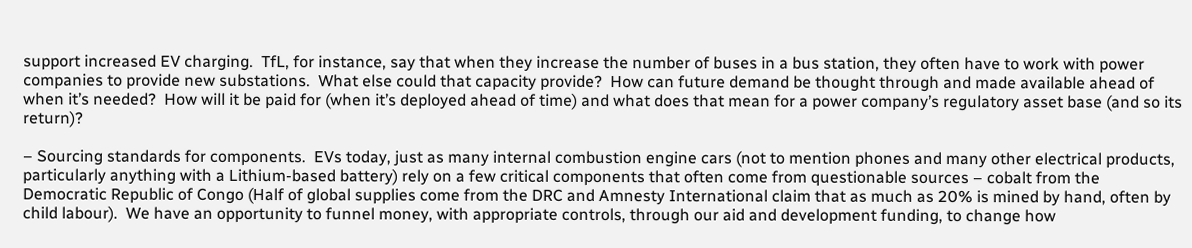support increased EV charging.  TfL, for instance, say that when they increase the number of buses in a bus station, they often have to work with power companies to provide new substations.  What else could that capacity provide?  How can future demand be thought through and made available ahead of when it’s needed?  How will it be paid for (when it’s deployed ahead of time) and what does that mean for a power company’s regulatory asset base (and so its return)?

– Sourcing standards for components.  EVs today, just as many internal combustion engine cars (not to mention phones and many other electrical products, particularly anything with a Lithium-based battery) rely on a few critical components that often come from questionable sources – cobalt from the Democratic Republic of Congo (Half of global supplies come from the DRC and Amnesty International claim that as much as 20% is mined by hand, often by child labour).  We have an opportunity to funnel money, with appropriate controls, through our aid and development funding, to change how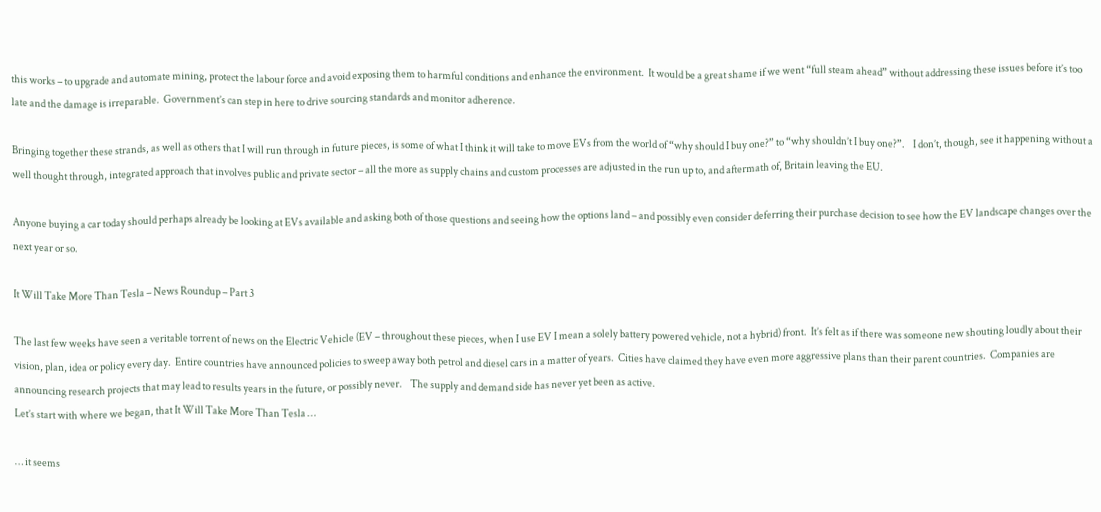this works – to upgrade and automate mining, protect the labour force and avoid exposing them to harmful conditions and enhance the environment.  It would be a great shame if we went “full steam ahead” without addressing these issues before it’s too late and the damage is irreparable.  Government’s can step in here to drive sourcing standards and monitor adherence.

Bringing together these strands, as well as others that I will run through in future pieces, is some of what I think it will take to move EVs from the world of “why should I buy one?” to “why shouldn’t I buy one?”.    I don’t, though, see it happening without a well thought through, integrated approach that involves public and private sector – all the more as supply chains and custom processes are adjusted in the run up to, and aftermath of, Britain leaving the EU.

Anyone buying a car today should perhaps already be looking at EVs available and asking both of those questions and seeing how the options land – and possibly even consider deferring their purchase decision to see how the EV landscape changes over the next year or so.

It Will Take More Than Tesla – News Roundup – Part 3

The last few weeks have seen a veritable torrent of news on the Electric Vehicle (EV – throughout these pieces, when I use EV I mean a solely battery powered vehicle, not a hybrid) front.  It’s felt as if there was someone new shouting loudly about their vision, plan, idea or policy every day.  Entire countries have announced policies to sweep away both petrol and diesel cars in a matter of years.  Cities have claimed they have even more aggressive plans than their parent countries.  Companies are announcing research projects that may lead to results years in the future, or possibly never.    The supply and demand side has never yet been as active.
Let’s start with where we began, that It Will Take More Than Tesla …

… it seems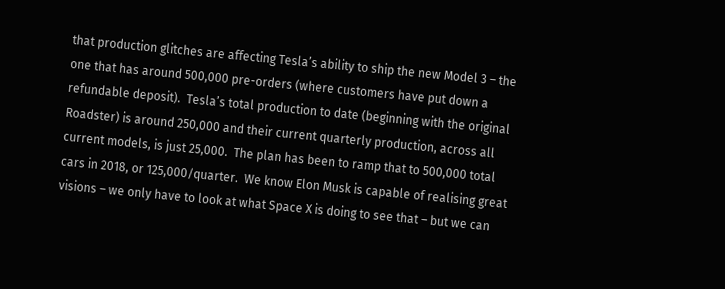that production glitches are affecting Tesla’s ability to ship the new Model 3 – the one that has around 500,000 pre-orders (where customers have put down a refundable deposit).  Tesla’s total production to date (beginning with the original Roadster) is around 250,000 and their current quarterly production, across all current models, is just 25,000.  The plan has been to ramp that to 500,000 total cars in 2018, or 125,000/quarter.  We know Elon Musk is capable of realising great visions – we only have to look at what Space X is doing to see that – but we can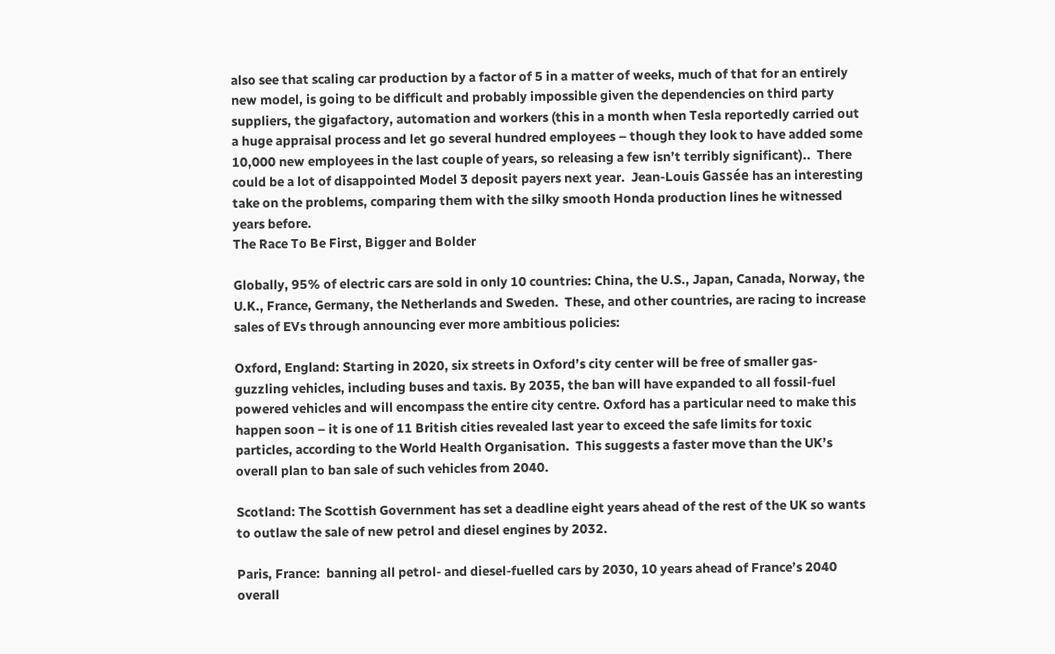also see that scaling car production by a factor of 5 in a matter of weeks, much of that for an entirely new model, is going to be difficult and probably impossible given the dependencies on third party suppliers, the gigafactory, automation and workers (this in a month when Tesla reportedly carried out a huge appraisal process and let go several hundred employees – though they look to have added some 10,000 new employees in the last couple of years, so releasing a few isn’t terribly significant)..  There could be a lot of disappointed Model 3 deposit payers next year.  Jean-Louis Gassée has an interesting take on the problems, comparing them with the silky smooth Honda production lines he witnessed years before.
The Race To Be First, Bigger and Bolder

Globally, 95% of electric cars are sold in only 10 countries: China, the U.S., Japan, Canada, Norway, the U.K., France, Germany, the Netherlands and Sweden.  These, and other countries, are racing to increase sales of EVs through announcing ever more ambitious policies:

Oxford, England: Starting in 2020, six streets in Oxford’s city center will be free of smaller gas-guzzling vehicles, including buses and taxis. By 2035, the ban will have expanded to all fossil-fuel powered vehicles and will encompass the entire city centre. Oxford has a particular need to make this happen soon – it is one of 11 British cities revealed last year to exceed the safe limits for toxic particles, according to the World Health Organisation.  This suggests a faster move than the UK’s overall plan to ban sale of such vehicles from 2040.

Scotland: The Scottish Government has set a deadline eight years ahead of the rest of the UK so wants to outlaw the sale of new petrol and diesel engines by 2032.

Paris, France:  banning all petrol- and diesel-fuelled cars by 2030, 10 years ahead of France’s 2040 overall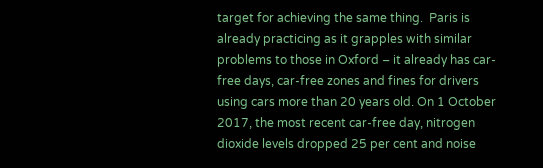target for achieving the same thing.  Paris is already practicing as it grapples with similar problems to those in Oxford – it already has car-free days, car-free zones and fines for drivers using cars more than 20 years old. On 1 October 2017, the most recent car-free day, nitrogen dioxide levels dropped 25 per cent and noise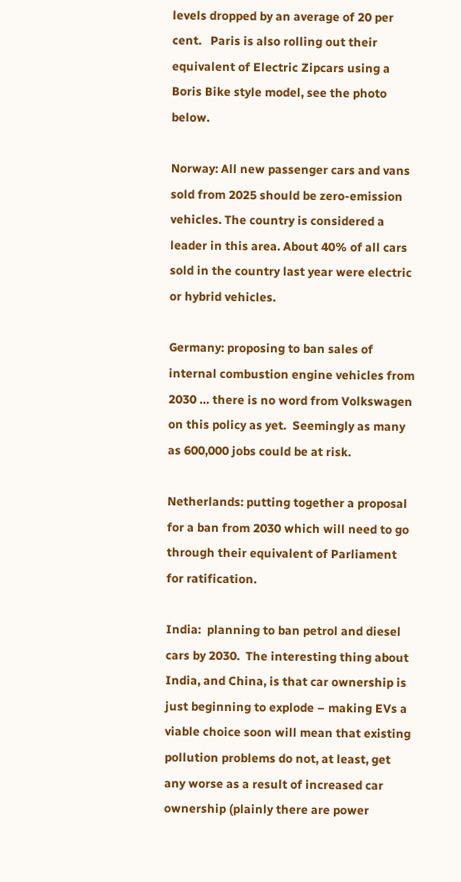levels dropped by an average of 20 per cent.   Paris is also rolling out their equivalent of Electric Zipcars using a Boris Bike style model, see the photo below.

Norway: All new passenger cars and vans sold from 2025 should be zero-emission vehicles. The country is considered a leader in this area. About 40% of all cars sold in the country last year were electric or hybrid vehicles.

Germany: proposing to ban sales of internal combustion engine vehicles from 2030 … there is no word from Volkswagen on this policy as yet.  Seemingly as many as 600,000 jobs could be at risk.

Netherlands: putting together a proposal for a ban from 2030 which will need to go through their equivalent of Parliament for ratification.

India:  planning to ban petrol and diesel cars by 2030.  The interesting thing about India, and China, is that car ownership is just beginning to explode – making EVs a viable choice soon will mean that existing pollution problems do not, at least, get any worse as a result of increased car ownership (plainly there are power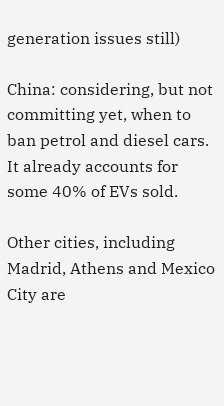generation issues still)

China: considering, but not committing yet, when to ban petrol and diesel cars.   It already accounts for some 40% of EVs sold.

Other cities, including Madrid, Athens and Mexico City are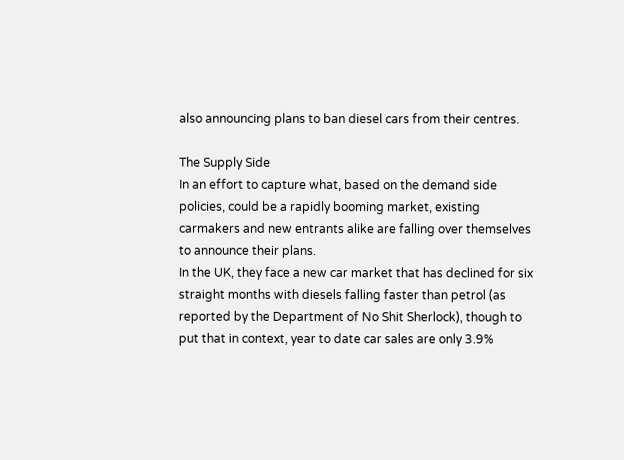also announcing plans to ban diesel cars from their centres.

The Supply Side
In an effort to capture what, based on the demand side policies, could be a rapidly booming market, existing carmakers and new entrants alike are falling over themselves to announce their plans.
In the UK, they face a new car market that has declined for six straight months with diesels falling faster than petrol (as reported by the Department of No Shit Sherlock), though to put that in context, year to date car sales are only 3.9%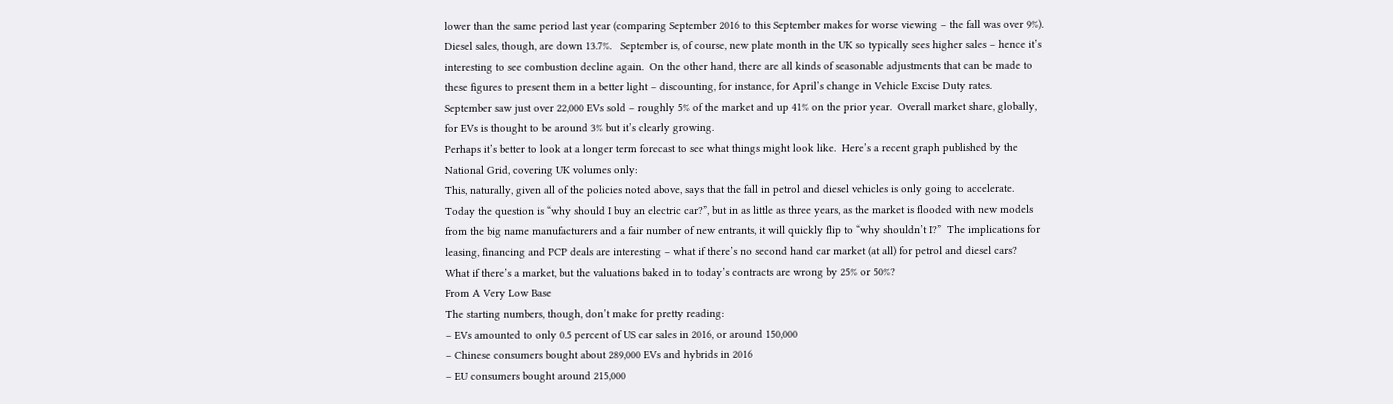lower than the same period last year (comparing September 2016 to this September makes for worse viewing – the fall was over 9%).  Diesel sales, though, are down 13.7%.   September is, of course, new plate month in the UK so typically sees higher sales – hence it’s interesting to see combustion decline again.  On the other hand, there are all kinds of seasonable adjustments that can be made to these figures to present them in a better light – discounting, for instance, for April’s change in Vehicle Excise Duty rates.
September saw just over 22,000 EVs sold – roughly 5% of the market and up 41% on the prior year.  Overall market share, globally, for EVs is thought to be around 3% but it’s clearly growing.
Perhaps it’s better to look at a longer term forecast to see what things might look like.  Here’s a recent graph published by the National Grid, covering UK volumes only:
This, naturally, given all of the policies noted above, says that the fall in petrol and diesel vehicles is only going to accelerate.  Today the question is “why should I buy an electric car?”, but in as little as three years, as the market is flooded with new models from the big name manufacturers and a fair number of new entrants, it will quickly flip to “why shouldn’t I?”  The implications for leasing, financing and PCP deals are interesting – what if there’s no second hand car market (at all) for petrol and diesel cars?  What if there’s a market, but the valuations baked in to today’s contracts are wrong by 25% or 50%?
From A Very Low Base
The starting numbers, though, don’t make for pretty reading:
– EVs amounted to only 0.5 percent of US car sales in 2016, or around 150,000
– Chinese consumers bought about 289,000 EVs and hybrids in 2016
– EU consumers bought around 215,000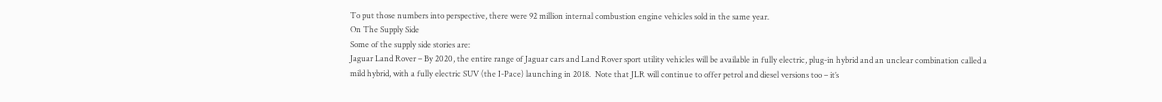To put those numbers into perspective, there were 92 million internal combustion engine vehicles sold in the same year.
On The Supply Side
Some of the supply side stories are:
Jaguar Land Rover – By 2020, the entire range of Jaguar cars and Land Rover sport utility vehicles will be available in fully electric, plug-in hybrid and an unclear combination called a mild hybrid, with a fully electric SUV (the I-Pace) launching in 2018.  Note that JLR will continue to offer petrol and diesel versions too – it’s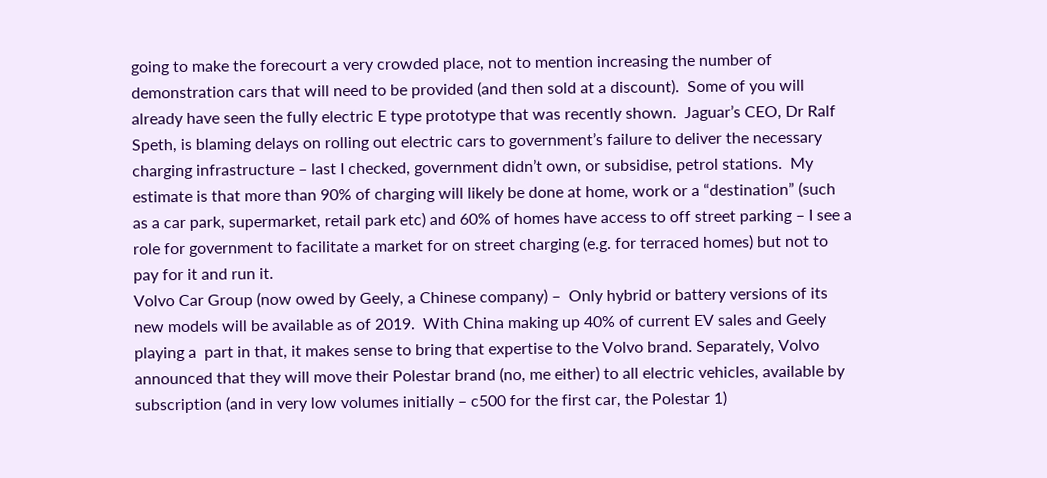going to make the forecourt a very crowded place, not to mention increasing the number of demonstration cars that will need to be provided (and then sold at a discount).  Some of you will already have seen the fully electric E type prototype that was recently shown.  Jaguar’s CEO, Dr Ralf Speth, is blaming delays on rolling out electric cars to government’s failure to deliver the necessary charging infrastructure – last I checked, government didn’t own, or subsidise, petrol stations.  My estimate is that more than 90% of charging will likely be done at home, work or a “destination” (such as a car park, supermarket, retail park etc) and 60% of homes have access to off street parking – I see a role for government to facilitate a market for on street charging (e.g. for terraced homes) but not to pay for it and run it.
Volvo Car Group (now owed by Geely, a Chinese company) –  Only hybrid or battery versions of its new models will be available as of 2019.  With China making up 40% of current EV sales and Geely playing a  part in that, it makes sense to bring that expertise to the Volvo brand. Separately, Volvo announced that they will move their Polestar brand (no, me either) to all electric vehicles, available by subscription (and in very low volumes initially – c500 for the first car, the Polestar 1)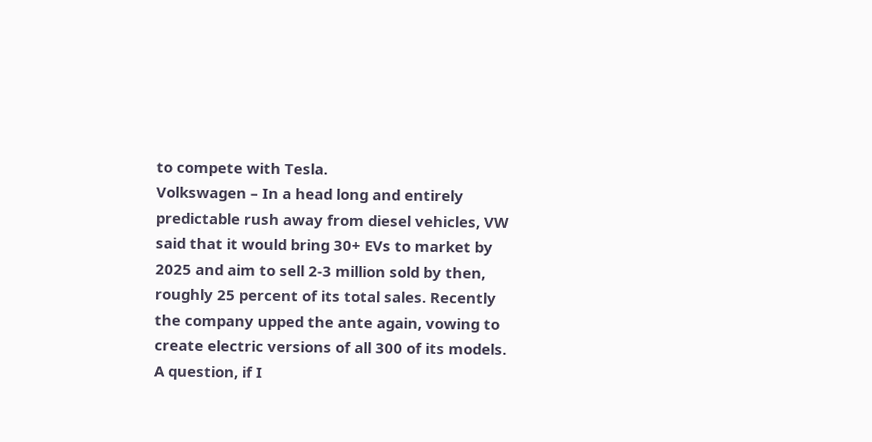to compete with Tesla.
Volkswagen – In a head long and entirely predictable rush away from diesel vehicles, VW said that it would bring 30+ EVs to market by 2025 and aim to sell 2-3 million sold by then, roughly 25 percent of its total sales. Recently the company upped the ante again, vowing to create electric versions of all 300 of its models. A question, if I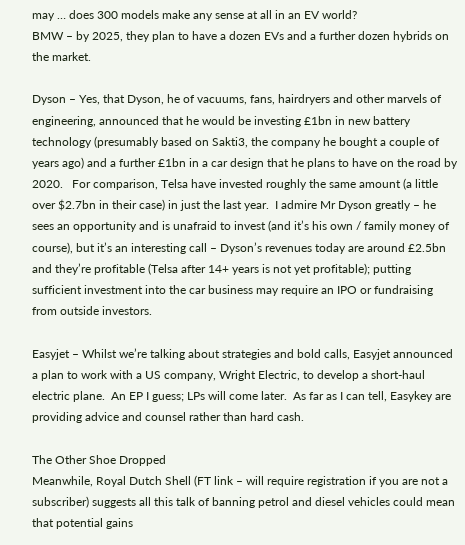may … does 300 models make any sense at all in an EV world?
BMW – by 2025, they plan to have a dozen EVs and a further dozen hybrids on the market.

Dyson – Yes, that Dyson, he of vacuums, fans, hairdryers and other marvels of engineering, announced that he would be investing £1bn in new battery technology (presumably based on Sakti3, the company he bought a couple of years ago) and a further £1bn in a car design that he plans to have on the road by 2020.   For comparison, Telsa have invested roughly the same amount (a little over $2.7bn in their case) in just the last year.  I admire Mr Dyson greatly – he sees an opportunity and is unafraid to invest (and it’s his own / family money of course), but it’s an interesting call – Dyson’s revenues today are around £2.5bn and they’re profitable (Telsa after 14+ years is not yet profitable); putting sufficient investment into the car business may require an IPO or fundraising from outside investors.

Easyjet – Whilst we’re talking about strategies and bold calls, Easyjet announced a plan to work with a US company, Wright Electric, to develop a short-haul electric plane.  An EP I guess; LPs will come later.  As far as I can tell, Easykey are providing advice and counsel rather than hard cash.

The Other Shoe Dropped
Meanwhile, Royal Dutch Shell (FT link – will require registration if you are not a subscriber) suggests all this talk of banning petrol and diesel vehicles could mean that potential gains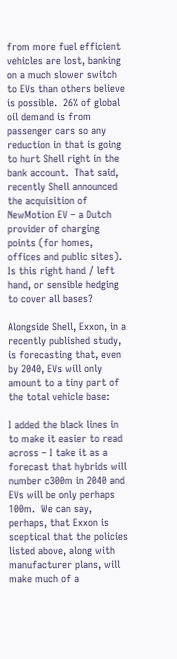from more fuel efficient vehicles are lost, banking on a much slower switch to EVs than others believe is possible.  26% of global oil demand is from passenger cars so any reduction in that is going to hurt Shell right in the bank account.  That said, recently Shell announced the acquisition of NewMotion EV – a Dutch provider of charging points (for homes, offices and public sites).  Is this right hand / left hand, or sensible hedging to cover all bases?

Alongside Shell, Exxon, in a recently published study, is forecasting that, even by 2040, EVs will only amount to a tiny part of the total vehicle base:

I added the black lines in to make it easier to read across – I take it as a forecast that hybrids will number c300m in 2040 and EVs will be only perhaps 100m.  We can say, perhaps, that Exxon is sceptical that the policies listed above, along with manufacturer plans, will make much of a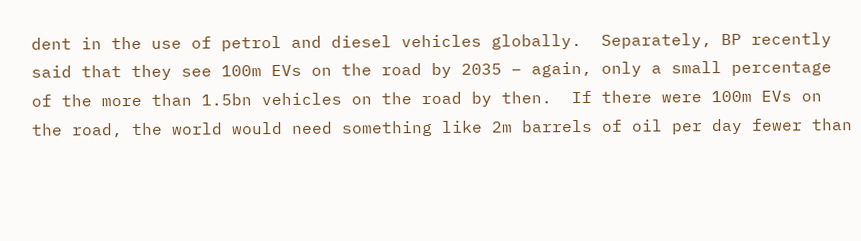dent in the use of petrol and diesel vehicles globally.  Separately, BP recently said that they see 100m EVs on the road by 2035 – again, only a small percentage of the more than 1.5bn vehicles on the road by then.  If there were 100m EVs on the road, the world would need something like 2m barrels of oil per day fewer than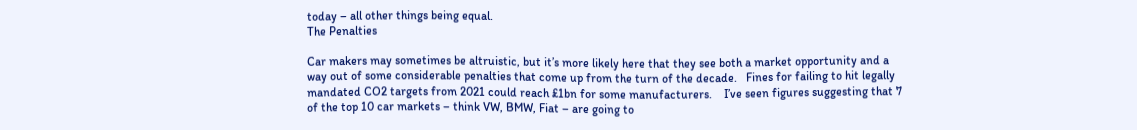today – all other things being equal.
The Penalties

Car makers may sometimes be altruistic, but it’s more likely here that they see both a market opportunity and a way out of some considerable penalties that come up from the turn of the decade.   Fines for failing to hit legally mandated CO2 targets from 2021 could reach £1bn for some manufacturers.    I’ve seen figures suggesting that 7 of the top 10 car markets – think VW, BMW, Fiat – are going to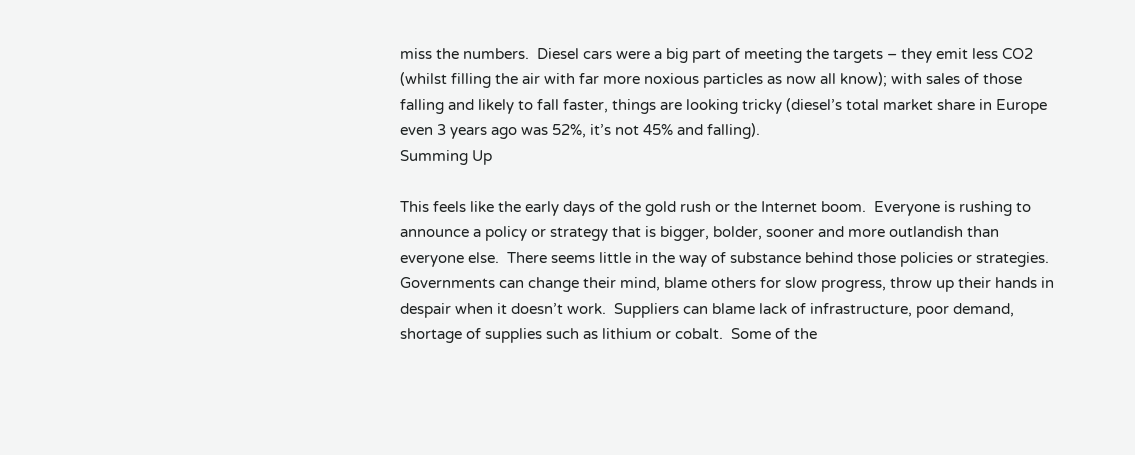miss the numbers.  Diesel cars were a big part of meeting the targets – they emit less CO2 (whilst filling the air with far more noxious particles as now all know); with sales of those falling and likely to fall faster, things are looking tricky (diesel’s total market share in Europe even 3 years ago was 52%, it’s not 45% and falling).
Summing Up

This feels like the early days of the gold rush or the Internet boom.  Everyone is rushing to announce a policy or strategy that is bigger, bolder, sooner and more outlandish than everyone else.  There seems little in the way of substance behind those policies or strategies.  Governments can change their mind, blame others for slow progress, throw up their hands in despair when it doesn’t work.  Suppliers can blame lack of infrastructure, poor demand, shortage of supplies such as lithium or cobalt.  Some of the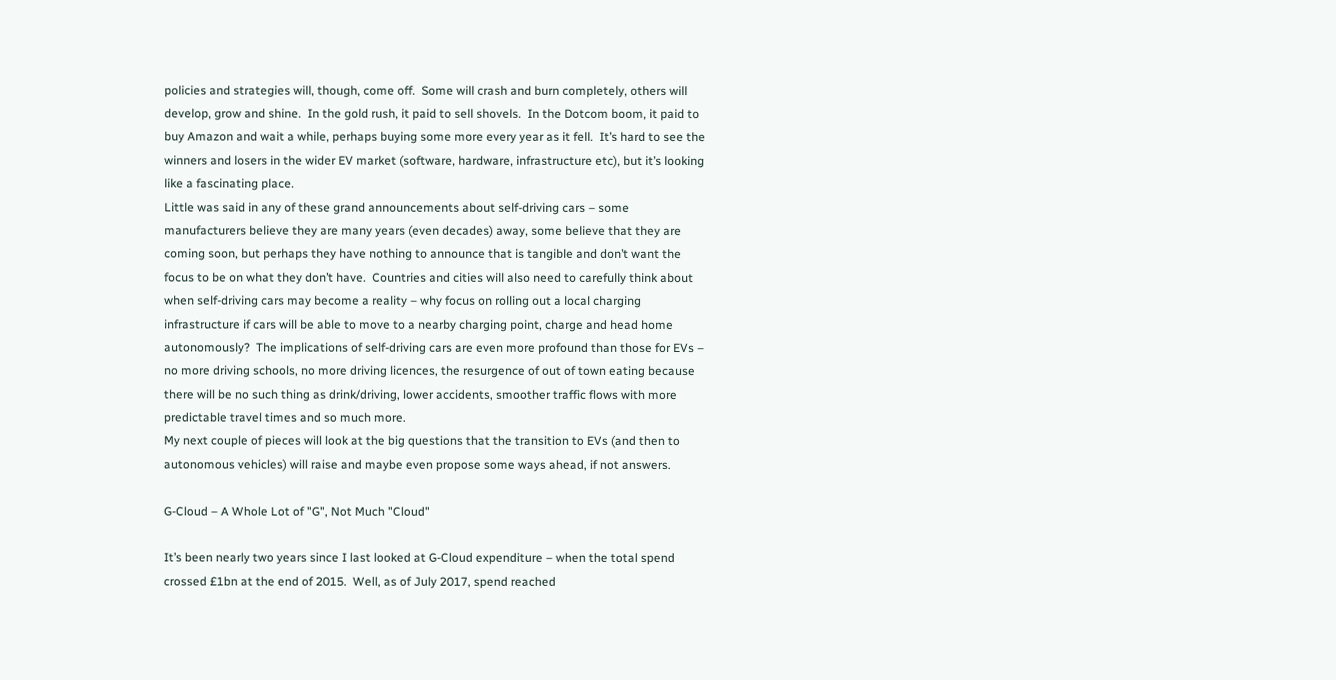policies and strategies will, though, come off.  Some will crash and burn completely, others will develop, grow and shine.  In the gold rush, it paid to sell shovels.  In the Dotcom boom, it paid to buy Amazon and wait a while, perhaps buying some more every year as it fell.  It’s hard to see the winners and losers in the wider EV market (software, hardware, infrastructure etc), but it’s looking like a fascinating place.
Little was said in any of these grand announcements about self-driving cars – some manufacturers believe they are many years (even decades) away, some believe that they are coming soon, but perhaps they have nothing to announce that is tangible and don’t want the focus to be on what they don’t have.  Countries and cities will also need to carefully think about when self-driving cars may become a reality – why focus on rolling out a local charging infrastructure if cars will be able to move to a nearby charging point, charge and head home autonomously?  The implications of self-driving cars are even more profound than those for EVs – no more driving schools, no more driving licences, the resurgence of out of town eating because there will be no such thing as drink/driving, lower accidents, smoother traffic flows with more predictable travel times and so much more.
My next couple of pieces will look at the big questions that the transition to EVs (and then to autonomous vehicles) will raise and maybe even propose some ways ahead, if not answers.

G-Cloud – A Whole Lot of "G", Not Much "Cloud"

It’s been nearly two years since I last looked at G-Cloud expenditure – when the total spend crossed £1bn at the end of 2015.  Well, as of July 2017, spend reached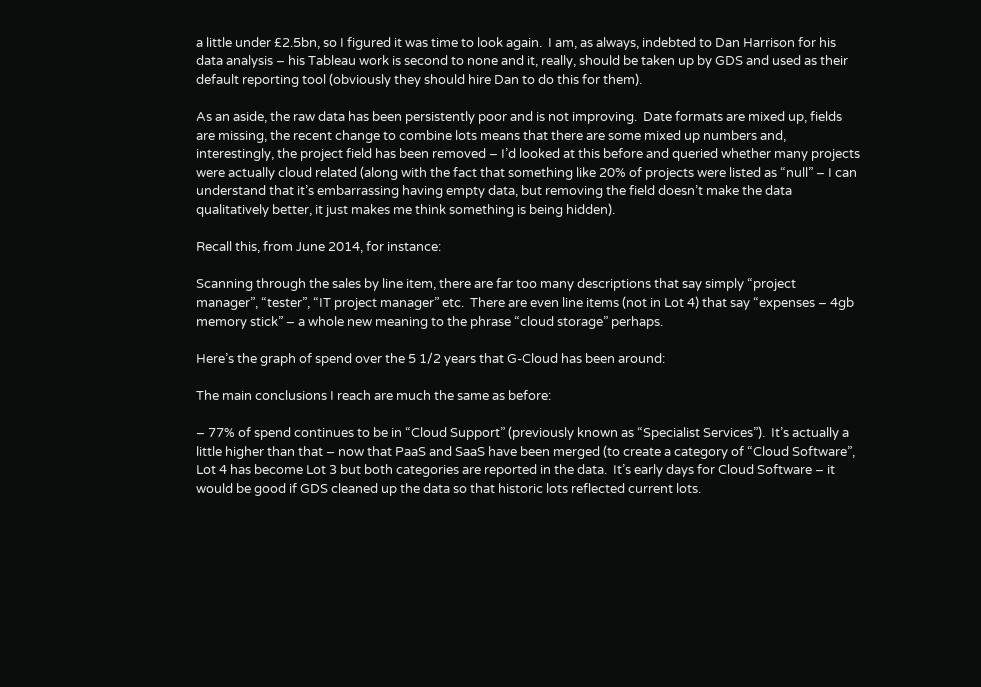a little under £2.5bn, so I figured it was time to look again.  I am, as always, indebted to Dan Harrison for his data analysis – his Tableau work is second to none and it, really, should be taken up by GDS and used as their default reporting tool (obviously they should hire Dan to do this for them).

As an aside, the raw data has been persistently poor and is not improving.  Date formats are mixed up, fields are missing, the recent change to combine lots means that there are some mixed up numbers and, interestingly, the project field has been removed – I’d looked at this before and queried whether many projects were actually cloud related (along with the fact that something like 20% of projects were listed as “null” – I can understand that it’s embarrassing having empty data, but removing the field doesn’t make the data qualitatively better, it just makes me think something is being hidden).

Recall this, from June 2014, for instance:

Scanning through the sales by line item, there are far too many descriptions that say simply “project manager”, “tester”, “IT project manager” etc.  There are even line items (not in Lot 4) that say “expenses – 4gb memory stick” – a whole new meaning to the phrase “cloud storage” perhaps.

Here’s the graph of spend over the 5 1/2 years that G-Cloud has been around:

The main conclusions I reach are much the same as before:

– 77% of spend continues to be in “Cloud Support” (previously known as “Specialist Services”).  It’s actually a little higher than that – now that PaaS and SaaS have been merged (to create a category of “Cloud Software”, Lot 4 has become Lot 3 but both categories are reported in the data.  It’s early days for Cloud Software – it would be good if GDS cleaned up the data so that historic lots reflected current lots.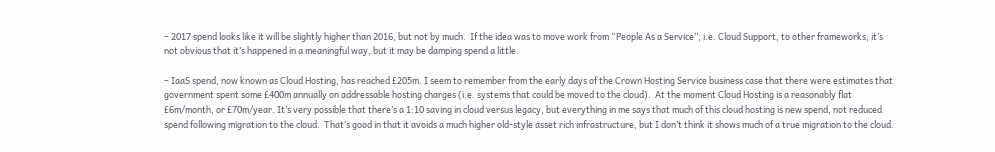– 2017 spend looks like it will be slightly higher than 2016, but not by much.  If the idea was to move work from “People As a Service”, i.e. Cloud Support, to other frameworks, it’s not obvious that it’s happened in a meaningful way, but it may be damping spend a little.

– IaaS spend, now known as Cloud Hosting, has reached £205m. I seem to remember from the early days of the Crown Hosting Service business case that there were estimates that government spent some £400m annually on addressable hosting charges (i.e. systems that could be moved to the cloud).  At the moment Cloud Hosting is a reasonably flat £6m/month, or £70m/year. It’s very possible that there’s a 1:10 saving in cloud versus legacy, but everything in me says that much of this cloud hosting is new spend, not reduced spend following migration to the cloud.  That’s good in that it avoids a much higher old-style asset rich infrastructure, but I don’t think it shows much of a true migration to the cloud.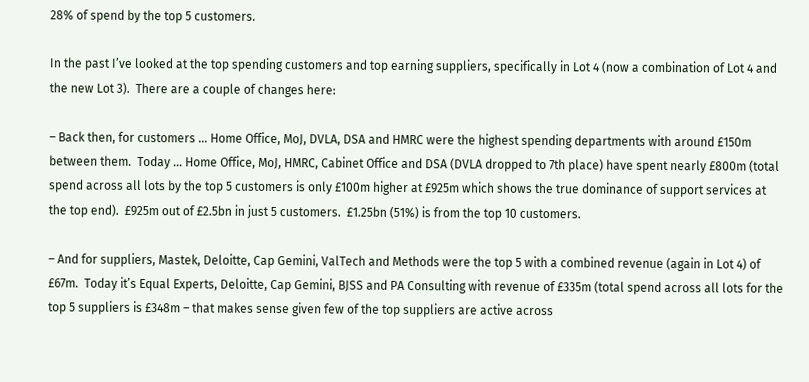28% of spend by the top 5 customers.

In the past I’ve looked at the top spending customers and top earning suppliers, specifically in Lot 4 (now a combination of Lot 4 and the new Lot 3).  There are a couple of changes here:

– Back then, for customers … Home Office, MoJ, DVLA, DSA and HMRC were the highest spending departments with around £150m between them.  Today … Home Office, MoJ, HMRC, Cabinet Office and DSA (DVLA dropped to 7th place) have spent nearly £800m (total spend across all lots by the top 5 customers is only £100m higher at £925m which shows the true dominance of support services at the top end).  £925m out of £2.5bn in just 5 customers.  £1.25bn (51%) is from the top 10 customers.

– And for suppliers, Mastek, Deloitte, Cap Gemini, ValTech and Methods were the top 5 with a combined revenue (again in Lot 4) of £67m.  Today it’s Equal Experts, Deloitte, Cap Gemini, BJSS and PA Consulting with revenue of £335m (total spend across all lots for the top 5 suppliers is £348m – that makes sense given few of the top suppliers are active across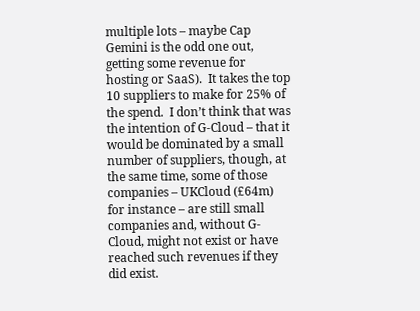multiple lots – maybe Cap Gemini is the odd one out, getting some revenue for hosting or SaaS).  It takes the top 10 suppliers to make for 25% of the spend.  I don’t think that was the intention of G-Cloud – that it would be dominated by a small number of suppliers, though, at the same time, some of those companies – UKCloud (£64m) for instance – are still small companies and, without G-Cloud, might not exist or have reached such revenues if they did exist.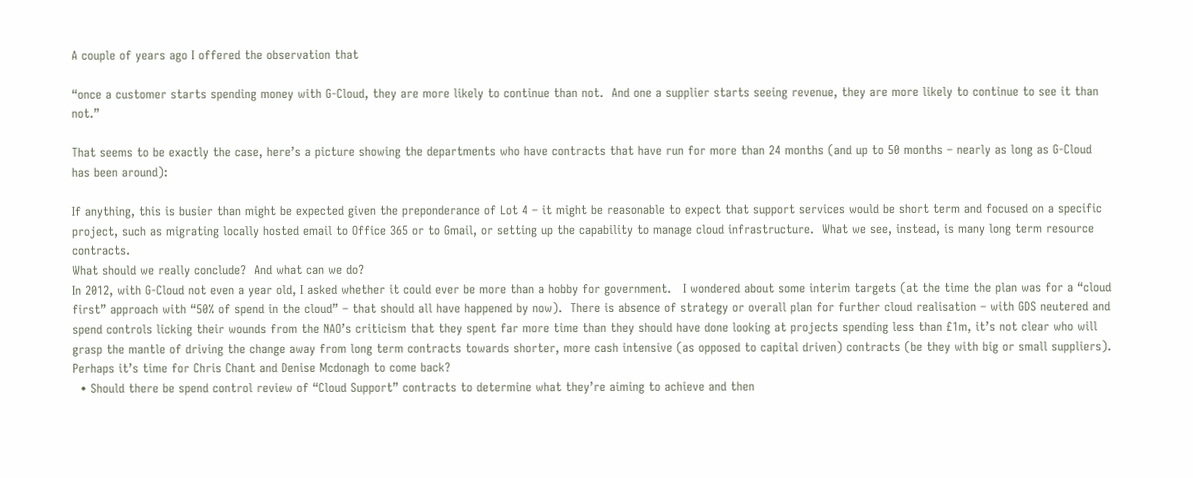A couple of years ago I offered the observation that

“once a customer starts spending money with G-Cloud, they are more likely to continue than not.  And one a supplier starts seeing revenue, they are more likely to continue to see it than not.”

That seems to be exactly the case, here’s a picture showing the departments who have contracts that have run for more than 24 months (and up to 50 months – nearly as long as G-Cloud has been around):

If anything, this is busier than might be expected given the preponderance of Lot 4 – it might be reasonable to expect that support services would be short term and focused on a specific project, such as migrating locally hosted email to Office 365 or to Gmail, or setting up the capability to manage cloud infrastructure.  What we see, instead, is many long term resource contracts.
What should we really conclude?  And what can we do?
In 2012, with G-Cloud not even a year old, I asked whether it could ever be more than a hobby for government.   I wondered about some interim targets (at the time the plan was for a “cloud first” approach with “50% of spend in the cloud” – that should all have happened by now).  There is absence of strategy or overall plan for further cloud realisation – with GDS neutered and spend controls licking their wounds from the NAO’s criticism that they spent far more time than they should have done looking at projects spending less than £1m, it’s not clear who will grasp the mantle of driving the change away from long term contracts towards shorter, more cash intensive (as opposed to capital driven) contracts (be they with big or small suppliers).  Perhaps it’s time for Chris Chant and Denise Mcdonagh to come back?
  • Should there be spend control review of “Cloud Support” contracts to determine what they’re aiming to achieve and then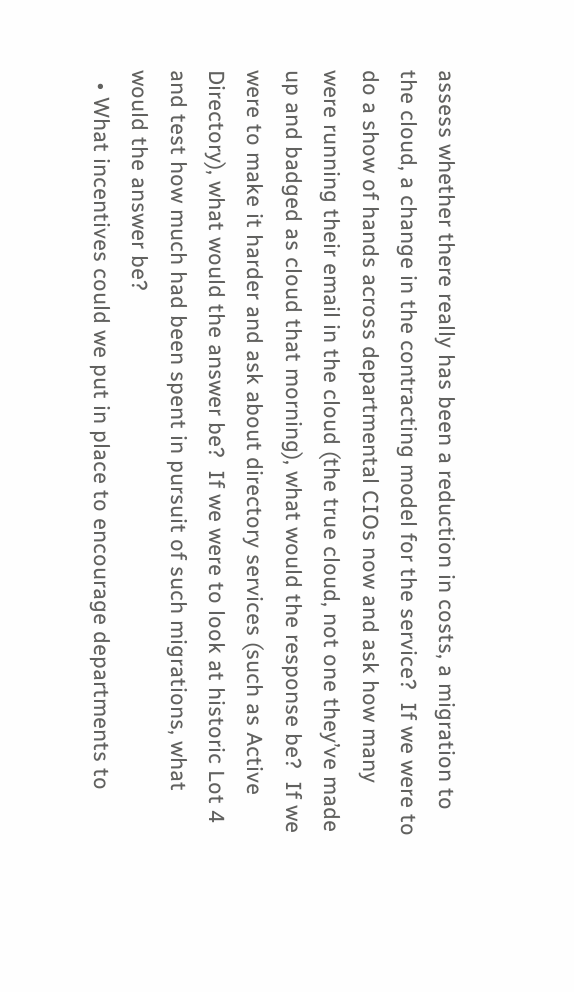assess whether there really has been a reduction in costs, a migration to the cloud, a change in the contracting model for the service?  If we were to do a show of hands across departmental CIOs now and ask how many were running their email in the cloud (the true cloud, not one they’ve made up and badged as cloud that morning), what would the response be?  If we were to make it harder and ask about directory services (such as Active Directory), what would the answer be?  If we were to look at historic Lot 4 and test how much had been spent in pursuit of such migrations, what would the answer be?
  • What incentives could we put in place to encourage departments to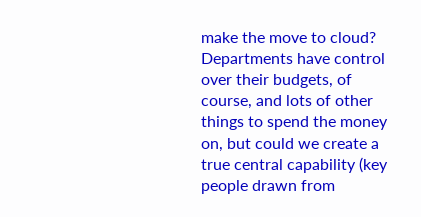make the move to cloud?  Departments have control over their budgets, of course, and lots of other things to spend the money on, but could we create a true central capability (key people drawn from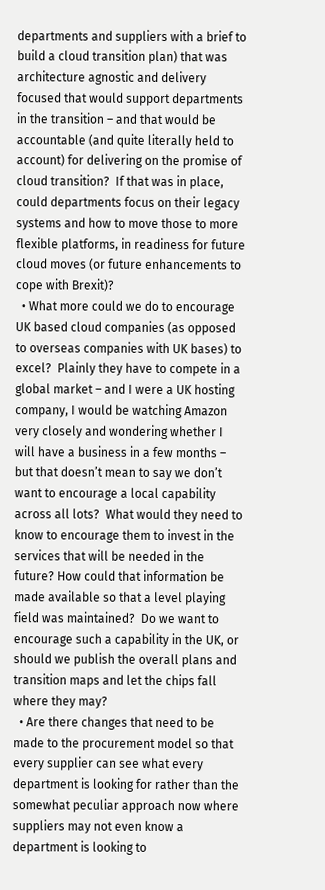departments and suppliers with a brief to build a cloud transition plan) that was architecture agnostic and delivery focused that would support departments in the transition – and that would be accountable (and quite literally held to account) for delivering on the promise of cloud transition?  If that was in place, could departments focus on their legacy systems and how to move those to more flexible platforms, in readiness for future cloud moves (or future enhancements to cope with Brexit)?
  • What more could we do to encourage UK based cloud companies (as opposed to overseas companies with UK bases) to excel?  Plainly they have to compete in a global market – and I were a UK hosting company, I would be watching Amazon very closely and wondering whether I will have a business in a few months – but that doesn’t mean to say we don’t want to encourage a local capability across all lots?  What would they need to know to encourage them to invest in the services that will be needed in the future? How could that information be made available so that a level playing field was maintained?  Do we want to encourage such a capability in the UK, or should we publish the overall plans and transition maps and let the chips fall where they may?
  • Are there changes that need to be made to the procurement model so that every supplier can see what every department is looking for rather than the somewhat peculiar approach now where suppliers may not even know a department is looking to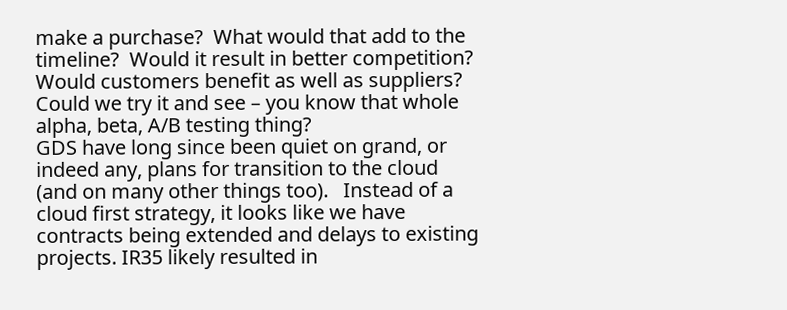make a purchase?  What would that add to the timeline?  Would it result in better competition?  Would customers benefit as well as suppliers?  Could we try it and see – you know that whole alpha, beta, A/B testing thing?
GDS have long since been quiet on grand, or indeed any, plans for transition to the cloud (and on many other things too).   Instead of a cloud first strategy, it looks like we have contracts being extended and delays to existing projects. IR35 likely resulted in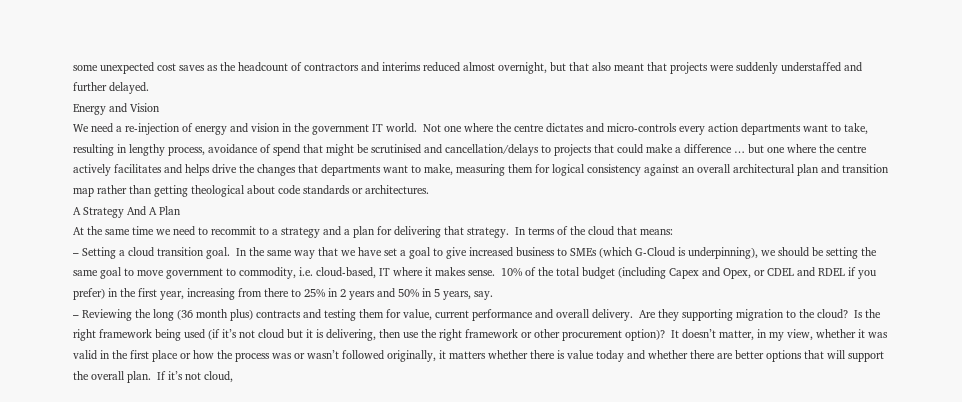some unexpected cost saves as the headcount of contractors and interims reduced almost overnight, but that also meant that projects were suddenly understaffed and further delayed.
Energy and Vision
We need a re-injection of energy and vision in the government IT world.  Not one where the centre dictates and micro-controls every action departments want to take, resulting in lengthy process, avoidance of spend that might be scrutinised and cancellation/delays to projects that could make a difference … but one where the centre actively facilitates and helps drive the changes that departments want to make, measuring them for logical consistency against an overall architectural plan and transition map rather than getting theological about code standards or architectures.
A Strategy And A Plan
At the same time we need to recommit to a strategy and a plan for delivering that strategy.  In terms of the cloud that means:
– Setting a cloud transition goal.  In the same way that we have set a goal to give increased business to SMEs (which G-Cloud is underpinning), we should be setting the same goal to move government to commodity, i.e. cloud-based, IT where it makes sense.  10% of the total budget (including Capex and Opex, or CDEL and RDEL if you prefer) in the first year, increasing from there to 25% in 2 years and 50% in 5 years, say.
– Reviewing the long (36 month plus) contracts and testing them for value, current performance and overall delivery.  Are they supporting migration to the cloud?  Is the right framework being used (if it’s not cloud but it is delivering, then use the right framework or other procurement option)?  It doesn’t matter, in my view, whether it was valid in the first place or how the process was or wasn’t followed originally, it matters whether there is value today and whether there are better options that will support the overall plan.  If it’s not cloud,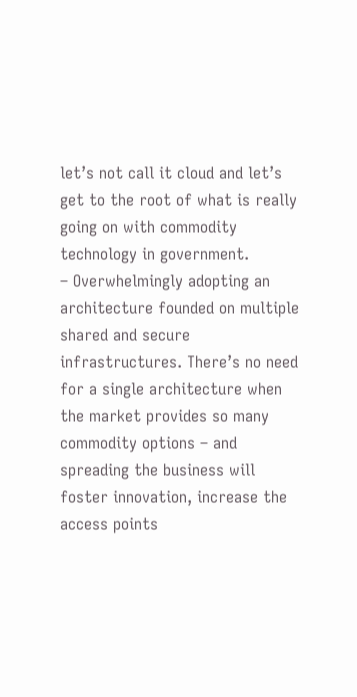let’s not call it cloud and let’s get to the root of what is really going on with commodity technology in government.
– Overwhelmingly adopting an architecture founded on multiple shared and secure infrastructures. There’s no need for a single architecture when the market provides so many commodity options – and spreading the business will foster innovation, increase the access points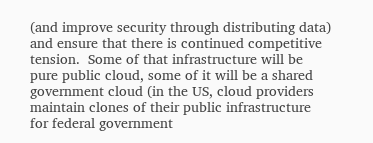(and improve security through distributing data) and ensure that there is continued competitive tension.  Some of that infrastructure will be pure public cloud, some of it will be a shared government cloud (in the US, cloud providers maintain clones of their public infrastructure for federal government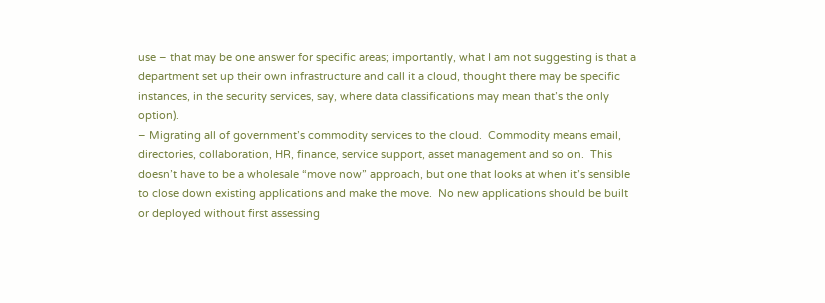use – that may be one answer for specific areas; importantly, what I am not suggesting is that a department set up their own infrastructure and call it a cloud, thought there may be specific instances, in the security services, say, where data classifications may mean that’s the only option).
– Migrating all of government’s commodity services to the cloud.  Commodity means email, directories, collaboration, HR, finance, service support, asset management and so on.  This doesn’t have to be a wholesale “move now” approach, but one that looks at when it’s sensible to close down existing applications and make the move.  No new applications should be built or deployed without first assessing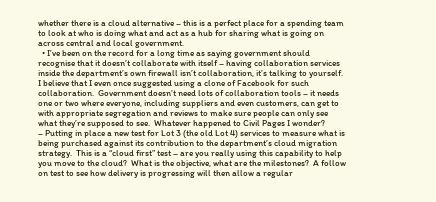whether there is a cloud alternative – this is a perfect place for a spending team to look at who is doing what and act as a hub for sharing what is going on across central and local government.
  • I’ve been on the record for a long time as saying government should recognise that it doesn’t collaborate with itself – having collaboration services inside the department’s own firewall isn’t collaboration, it’s talking to yourself.  I believe that I even once suggested using a clone of Facebook for such collaboration.  Government doesn’t need lots of collaboration tools – it needs one or two where everyone, including suppliers and even customers, can get to with appropriate segregation and reviews to make sure people can only see what they’re supposed to see.  Whatever happened to Civil Pages I wonder?
– Putting in place a new test for Lot 3 (the old Lot 4) services to measure what is being purchased against its contribution to the department’s cloud migration strategy.  This is a “cloud first” test – are you really using this capability to help you move to the cloud?  What is the objective, what are the milestones?  A follow on test to see how delivery is progressing will then allow a regular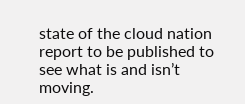state of the cloud nation report to be published to see what is and isn’t moving.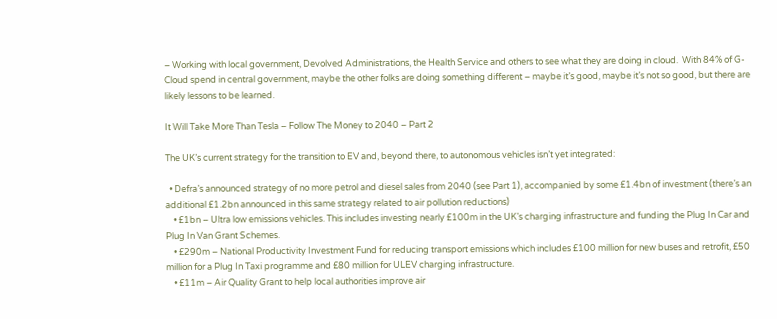– Working with local government, Devolved Administrations, the Health Service and others to see what they are doing in cloud.  With 84% of G-Cloud spend in central government, maybe the other folks are doing something different – maybe it’s good, maybe it’s not so good, but there are likely lessons to be learned.

It Will Take More Than Tesla – Follow The Money to 2040 – Part 2

The UK’s current strategy for the transition to EV and, beyond there, to autonomous vehicles isn’t yet integrated:

  • Defra’s announced strategy of no more petrol and diesel sales from 2040 (see Part 1), accompanied by some £1.4bn of investment (there’s an additional £1.2bn announced in this same strategy related to air pollution reductions)
    • £1bn – Ultra low emissions vehicles. This includes investing nearly £100m in the UK’s charging infrastructure and funding the Plug In Car and Plug In Van Grant Schemes.
    • £290m – National Productivity Investment Fund for reducing transport emissions which includes £100 million for new buses and retrofit, £50 million for a Plug In Taxi programme and £80 million for ULEV charging infrastructure.
    • £11m – Air Quality Grant to help local authorities improve air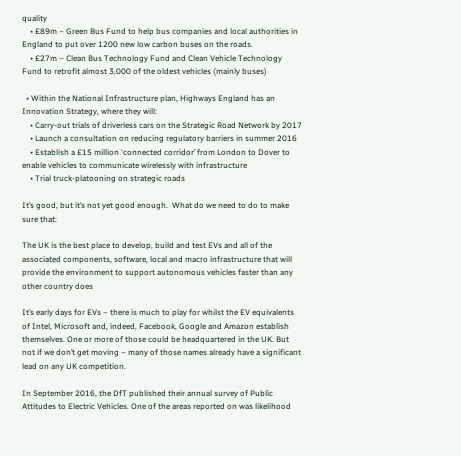quality
    • £89m – Green Bus Fund to help bus companies and local authorities in England to put over 1200 new low carbon buses on the roads.
    • £27m – Clean Bus Technology Fund and Clean Vehicle Technology Fund to retrofit almost 3,000 of the oldest vehicles (mainly buses)

  • Within the National Infrastructure plan, Highways England has an Innovation Strategy, where they will:
    • Carry-out trials of driverless cars on the Strategic Road Network by 2017
    • Launch a consultation on reducing regulatory barriers in summer 2016
    • Establish a £15 million ‘connected corridor’ from London to Dover to enable vehicles to communicate wirelessly with infrastructure
    • Trial truck-platooning on strategic roads

It’s good, but it’s not yet good enough.  What do we need to do to make sure that:

The UK is the best place to develop, build and test EVs and all of the associated components, software, local and macro infrastructure that will provide the environment to support autonomous vehicles faster than any other country does

It’s early days for EVs – there is much to play for whilst the EV equivalents of Intel, Microsoft and, indeed, Facebook, Google and Amazon establish themselves. One or more of those could be headquartered in the UK. But not if we don’t get moving – many of those names already have a significant lead on any UK competition.

In September 2016, the DfT published their annual survey of Public Attitudes to Electric Vehicles. One of the areas reported on was likelihood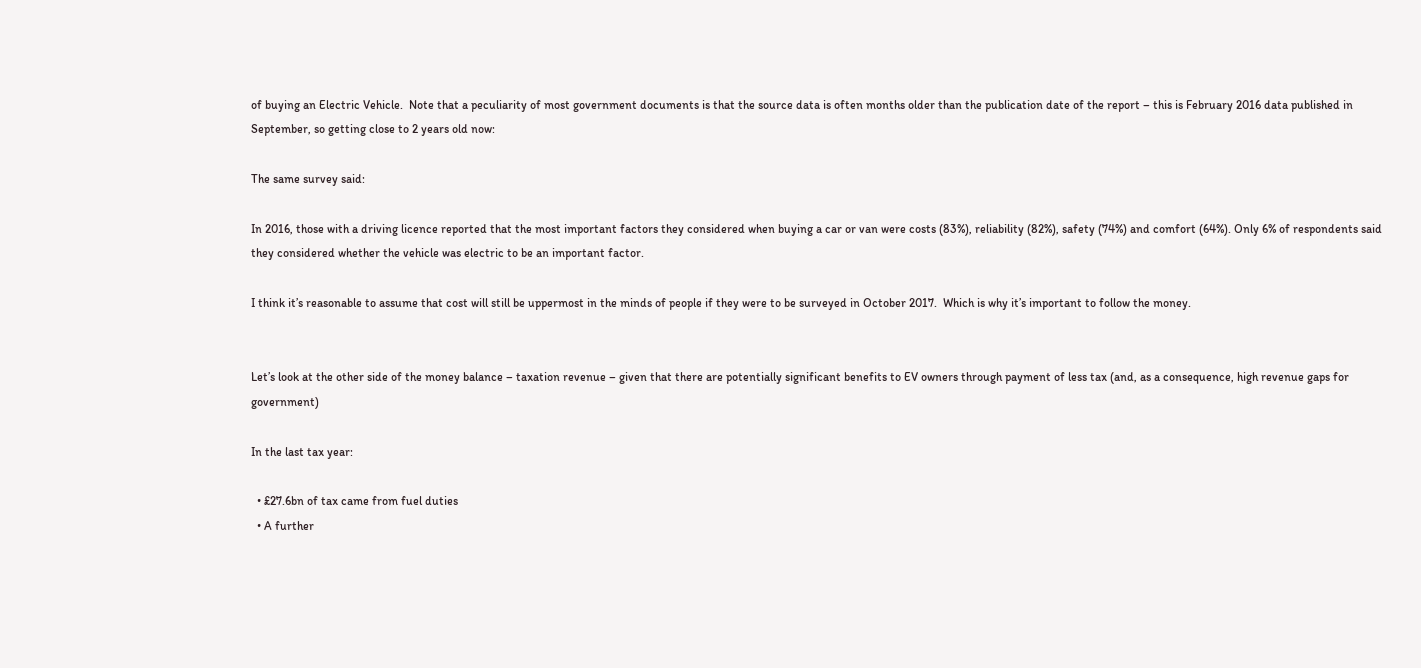of buying an Electric Vehicle.  Note that a peculiarity of most government documents is that the source data is often months older than the publication date of the report – this is February 2016 data published in September, so getting close to 2 years old now:

The same survey said:

In 2016, those with a driving licence reported that the most important factors they considered when buying a car or van were costs (83%), reliability (82%), safety (74%) and comfort (64%). Only 6% of respondents said they considered whether the vehicle was electric to be an important factor.

I think it’s reasonable to assume that cost will still be uppermost in the minds of people if they were to be surveyed in October 2017.  Which is why it’s important to follow the money.


Let’s look at the other side of the money balance – taxation revenue – given that there are potentially significant benefits to EV owners through payment of less tax (and, as a consequence, high revenue gaps for government)

In the last tax year:

  • £27.6bn of tax came from fuel duties
  • A further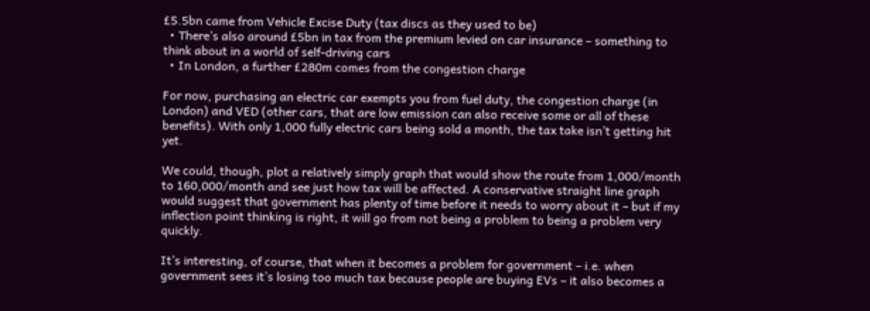£5.5bn came from Vehicle Excise Duty (tax discs as they used to be)
  • There’s also around £5bn in tax from the premium levied on car insurance – something to think about in a world of self-driving cars
  • In London, a further £280m comes from the congestion charge

For now, purchasing an electric car exempts you from fuel duty, the congestion charge (in London) and VED (other cars, that are low emission can also receive some or all of these benefits). With only 1,000 fully electric cars being sold a month, the tax take isn’t getting hit yet.

We could, though, plot a relatively simply graph that would show the route from 1,000/month to 160,000/month and see just how tax will be affected. A conservative straight line graph would suggest that government has plenty of time before it needs to worry about it – but if my inflection point thinking is right, it will go from not being a problem to being a problem very quickly.

It’s interesting, of course, that when it becomes a problem for government – i.e. when government sees it’s losing too much tax because people are buying EVs – it also becomes a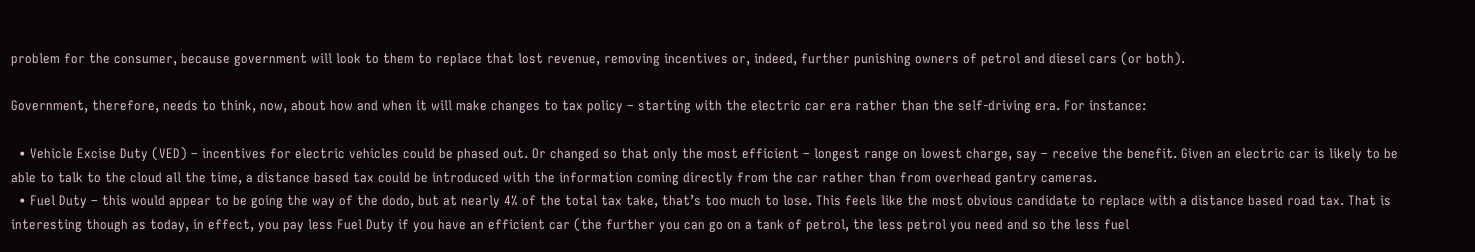problem for the consumer, because government will look to them to replace that lost revenue, removing incentives or, indeed, further punishing owners of petrol and diesel cars (or both).

Government, therefore, needs to think, now, about how and when it will make changes to tax policy – starting with the electric car era rather than the self-driving era. For instance:

  • Vehicle Excise Duty (VED) – incentives for electric vehicles could be phased out. Or changed so that only the most efficient – longest range on lowest charge, say – receive the benefit. Given an electric car is likely to be able to talk to the cloud all the time, a distance based tax could be introduced with the information coming directly from the car rather than from overhead gantry cameras.
  • Fuel Duty – this would appear to be going the way of the dodo, but at nearly 4% of the total tax take, that’s too much to lose. This feels like the most obvious candidate to replace with a distance based road tax. That is interesting though as today, in effect, you pay less Fuel Duty if you have an efficient car (the further you can go on a tank of petrol, the less petrol you need and so the less fuel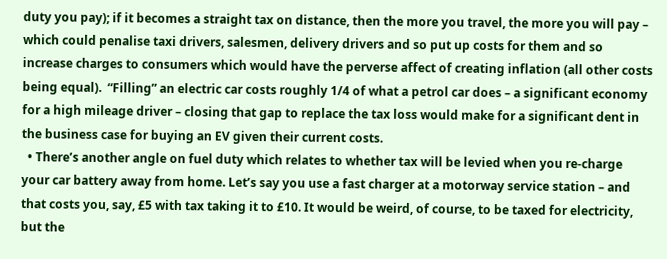duty you pay); if it becomes a straight tax on distance, then the more you travel, the more you will pay – which could penalise taxi drivers, salesmen, delivery drivers and so put up costs for them and so increase charges to consumers which would have the perverse affect of creating inflation (all other costs being equal).  “Filling” an electric car costs roughly 1/4 of what a petrol car does – a significant economy for a high mileage driver – closing that gap to replace the tax loss would make for a significant dent in the business case for buying an EV given their current costs.
  • There’s another angle on fuel duty which relates to whether tax will be levied when you re-charge your car battery away from home. Let’s say you use a fast charger at a motorway service station – and that costs you, say, £5 with tax taking it to £10. It would be weird, of course, to be taxed for electricity, but the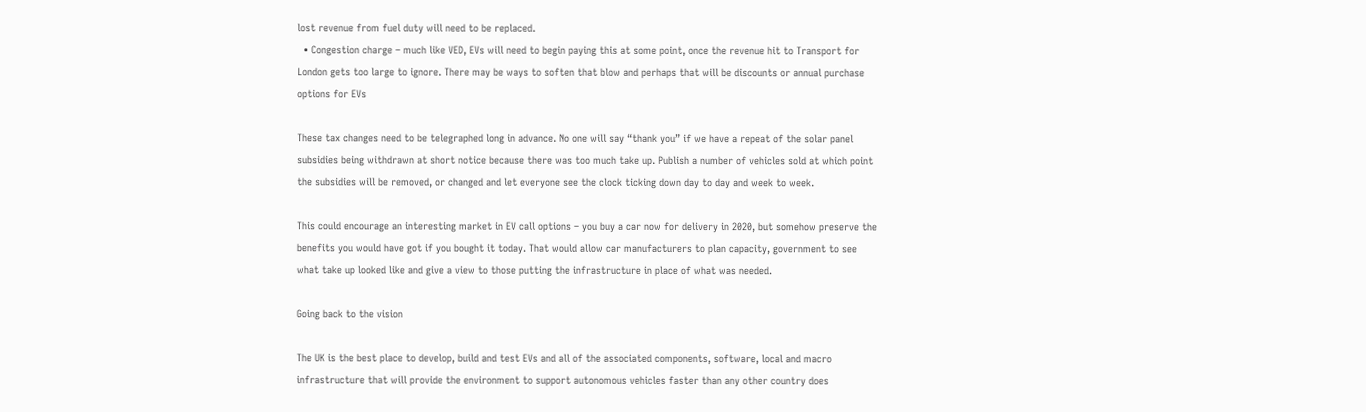lost revenue from fuel duty will need to be replaced.
  • Congestion charge – much like VED, EVs will need to begin paying this at some point, once the revenue hit to Transport for London gets too large to ignore. There may be ways to soften that blow and perhaps that will be discounts or annual purchase options for EVs

These tax changes need to be telegraphed long in advance. No one will say “thank you” if we have a repeat of the solar panel subsidies being withdrawn at short notice because there was too much take up. Publish a number of vehicles sold at which point the subsidies will be removed, or changed and let everyone see the clock ticking down day to day and week to week.

This could encourage an interesting market in EV call options – you buy a car now for delivery in 2020, but somehow preserve the benefits you would have got if you bought it today. That would allow car manufacturers to plan capacity, government to see what take up looked like and give a view to those putting the infrastructure in place of what was needed.

Going back to the vision

The UK is the best place to develop, build and test EVs and all of the associated components, software, local and macro infrastructure that will provide the environment to support autonomous vehicles faster than any other country does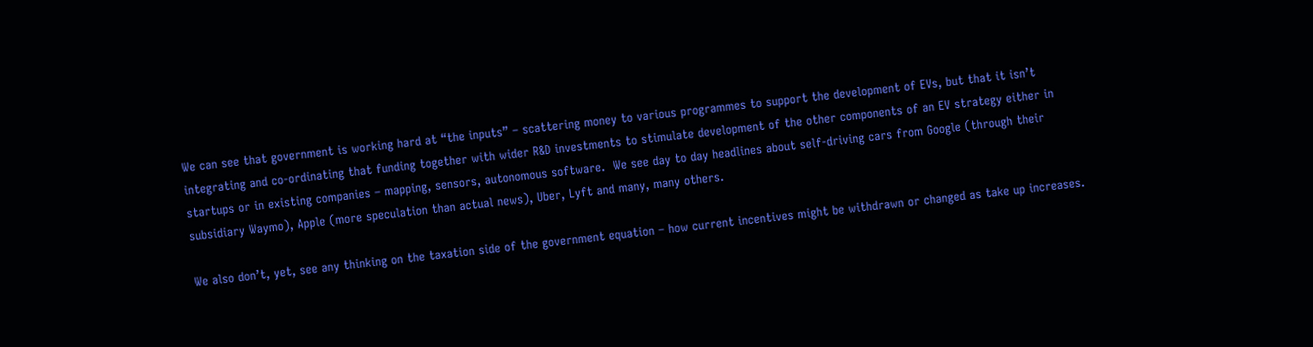We can see that government is working hard at “the inputs” – scattering money to various programmes to support the development of EVs, but that it isn’t integrating and co-ordinating that funding together with wider R&D investments to stimulate development of the other components of an EV strategy either in startups or in existing companies – mapping, sensors, autonomous software.  We see day to day headlines about self-driving cars from Google (through their subsidiary Waymo), Apple (more speculation than actual news), Uber, Lyft and many, many others.

We also don’t, yet, see any thinking on the taxation side of the government equation – how current incentives might be withdrawn or changed as take up increases.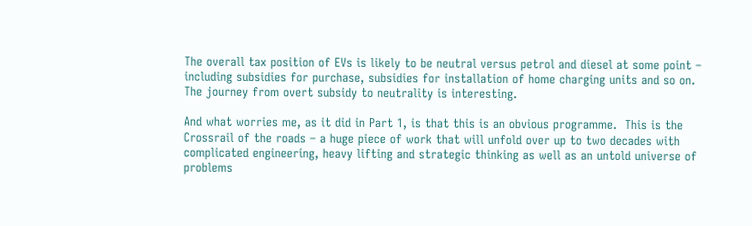The overall tax position of EVs is likely to be neutral versus petrol and diesel at some point – including subsidies for purchase, subsidies for installation of home charging units and so on.  The journey from overt subsidy to neutrality is interesting.

And what worries me, as it did in Part 1, is that this is an obvious programme.  This is the Crossrail of the roads – a huge piece of work that will unfold over up to two decades with complicated engineering, heavy lifting and strategic thinking as well as an untold universe of problems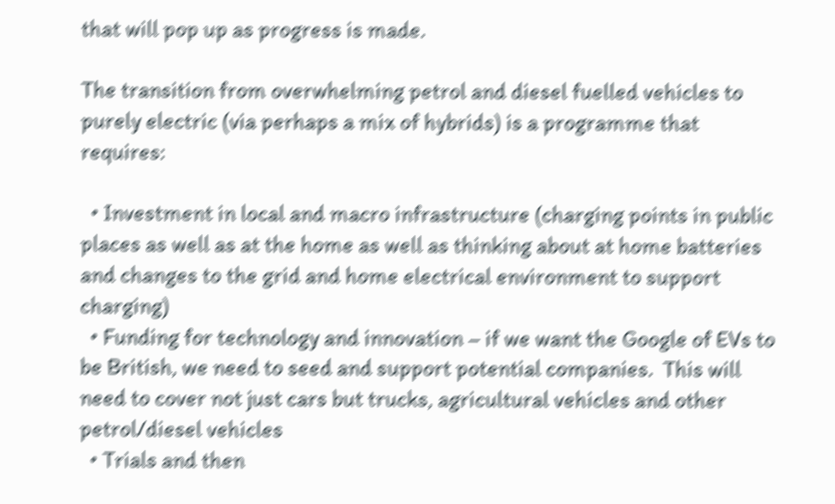that will pop up as progress is made.

The transition from overwhelming petrol and diesel fuelled vehicles to purely electric (via perhaps a mix of hybrids) is a programme that requires:

  • Investment in local and macro infrastructure (charging points in public places as well as at the home as well as thinking about at home batteries and changes to the grid and home electrical environment to support charging)
  • Funding for technology and innovation – if we want the Google of EVs to be British, we need to seed and support potential companies.  This will need to cover not just cars but trucks, agricultural vehicles and other petrol/diesel vehicles
  • Trials and then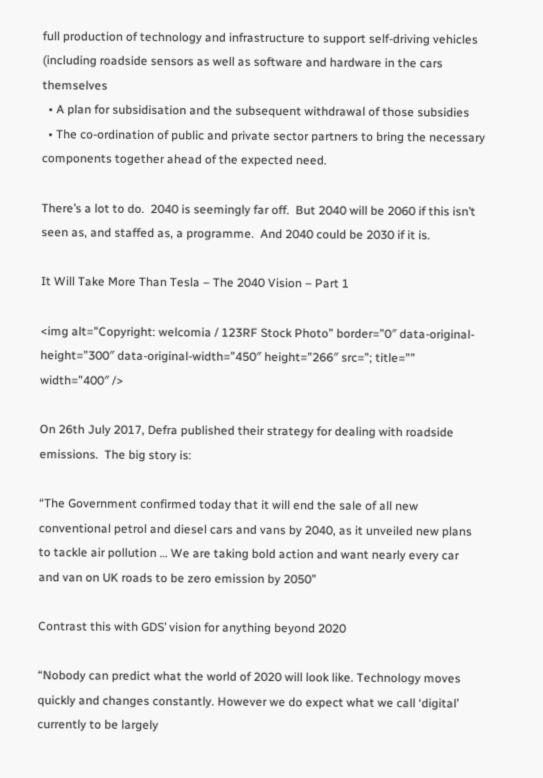full production of technology and infrastructure to support self-driving vehicles (including roadside sensors as well as software and hardware in the cars themselves
  • A plan for subsidisation and the subsequent withdrawal of those subsidies
  • The co-ordination of public and private sector partners to bring the necessary components together ahead of the expected need.

There’s a lot to do.  2040 is seemingly far off.  But 2040 will be 2060 if this isn’t seen as, and staffed as, a programme.  And 2040 could be 2030 if it is.

It Will Take More Than Tesla – The 2040 Vision – Part 1

<img alt="Copyright: welcomia / 123RF Stock Photo” border=”0″ data-original-height=”300″ data-original-width=”450″ height=”266″ src=”; title=”” width=”400″ />

On 26th July 2017, Defra published their strategy for dealing with roadside emissions.  The big story is:

“The Government confirmed today that it will end the sale of all new conventional petrol and diesel cars and vans by 2040, as it unveiled new plans to tackle air pollution … We are taking bold action and want nearly every car and van on UK roads to be zero emission by 2050”

Contrast this with GDS’ vision for anything beyond 2020

“Nobody can predict what the world of 2020 will look like. Technology moves quickly and changes constantly. However we do expect what we call ‘digital’ currently to be largely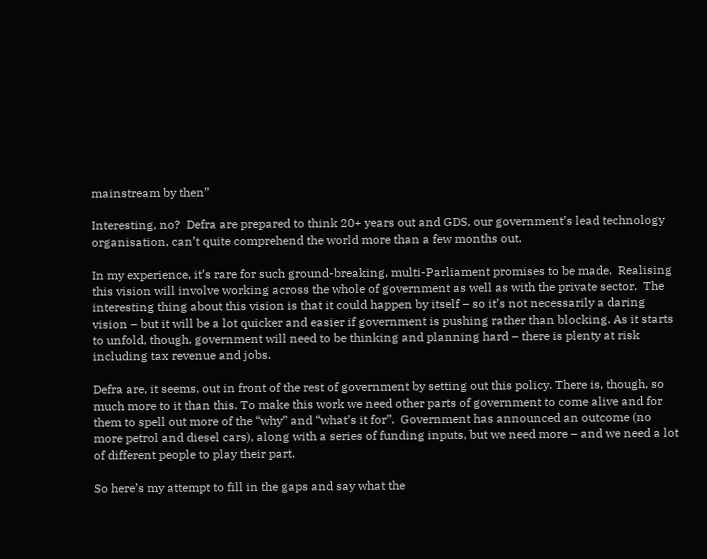mainstream by then”

Interesting, no?  Defra are prepared to think 20+ years out and GDS, our government’s lead technology organisation, can’t quite comprehend the world more than a few months out.

In my experience, it’s rare for such ground-breaking, multi-Parliament promises to be made.  Realising this vision will involve working across the whole of government as well as with the private sector.  The interesting thing about this vision is that it could happen by itself – so it’s not necessarily a daring vision – but it will be a lot quicker and easier if government is pushing rather than blocking. As it starts to unfold, though, government will need to be thinking and planning hard – there is plenty at risk including tax revenue and jobs.

Defra are, it seems, out in front of the rest of government by setting out this policy. There is, though, so much more to it than this. To make this work we need other parts of government to come alive and for them to spell out more of the “why” and “what’s it for”.  Government has announced an outcome (no more petrol and diesel cars), along with a series of funding inputs, but we need more – and we need a lot of different people to play their part.

So here’s my attempt to fill in the gaps and say what the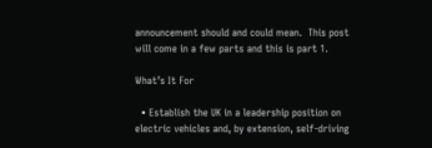announcement should and could mean.  This post will come in a few parts and this is part 1.

What’s It For

  • Establish the UK in a leadership position on electric vehicles and, by extension, self-driving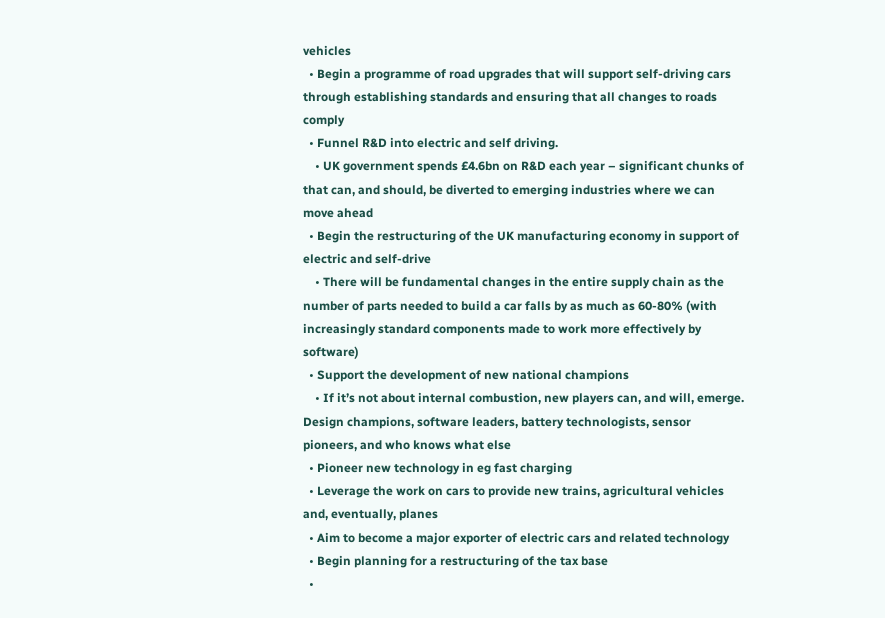vehicles
  • Begin a programme of road upgrades that will support self-driving cars through establishing standards and ensuring that all changes to roads comply
  • Funnel R&D into electric and self driving.
    • UK government spends £4.6bn on R&D each year – significant chunks of that can, and should, be diverted to emerging industries where we can move ahead
  • Begin the restructuring of the UK manufacturing economy in support of electric and self-drive
    • There will be fundamental changes in the entire supply chain as the number of parts needed to build a car falls by as much as 60-80% (with increasingly standard components made to work more effectively by software)
  • Support the development of new national champions
    • If it’s not about internal combustion, new players can, and will, emerge.  Design champions, software leaders, battery technologists, sensor pioneers, and who knows what else
  • Pioneer new technology in eg fast charging
  • Leverage the work on cars to provide new trains, agricultural vehicles and, eventually, planes
  • Aim to become a major exporter of electric cars and related technology
  • Begin planning for a restructuring of the tax base
  •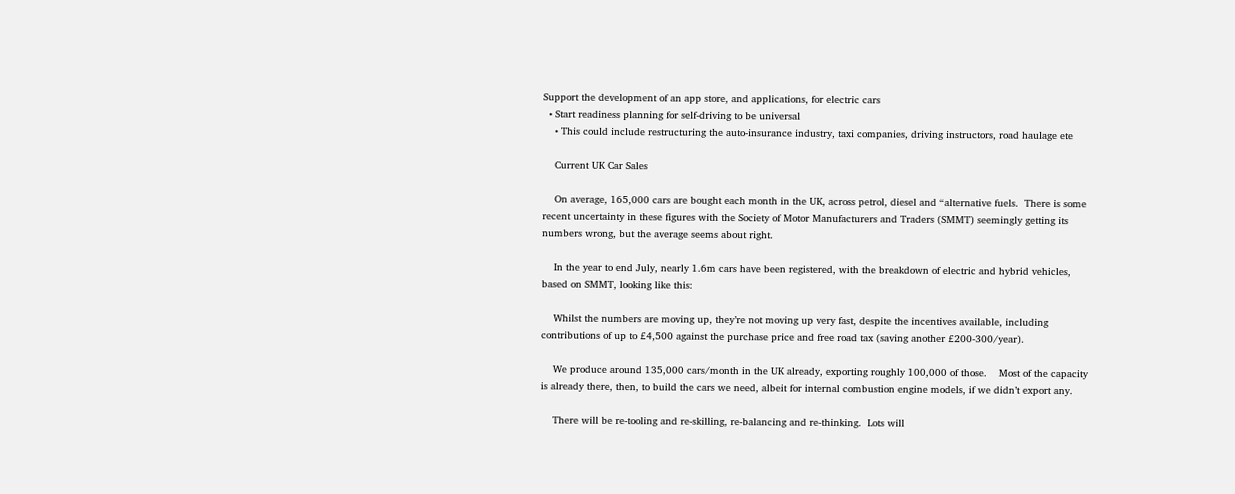Support the development of an app store, and applications, for electric cars
  • Start readiness planning for self-driving to be universal
    • This could include restructuring the auto-insurance industry, taxi companies, driving instructors, road haulage ete

    Current UK Car Sales

    On average, 165,000 cars are bought each month in the UK, across petrol, diesel and “alternative fuels.  There is some recent uncertainty in these figures with the Society of Motor Manufacturers and Traders (SMMT) seemingly getting its numbers wrong, but the average seems about right.

    In the year to end July, nearly 1.6m cars have been registered, with the breakdown of electric and hybrid vehicles, based on SMMT, looking like this:

    Whilst the numbers are moving up, they’re not moving up very fast, despite the incentives available, including contributions of up to £4,500 against the purchase price and free road tax (saving another £200-300/year).

    We produce around 135,000 cars/month in the UK already, exporting roughly 100,000 of those.    Most of the capacity is already there, then, to build the cars we need, albeit for internal combustion engine models, if we didn’t export any.

    There will be re-tooling and re-skilling, re-balancing and re-thinking.  Lots will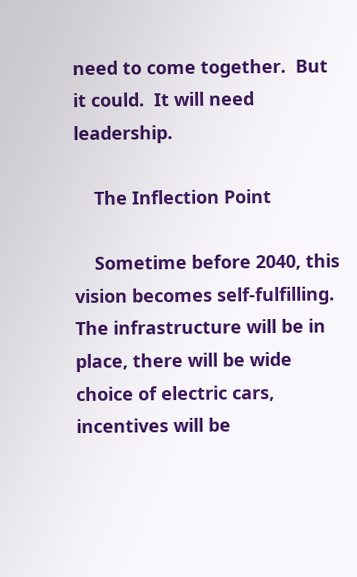need to come together.  But it could.  It will need leadership.

    The Inflection Point

    Sometime before 2040, this vision becomes self-fulfilling.  The infrastructure will be in place, there will be wide choice of electric cars, incentives will be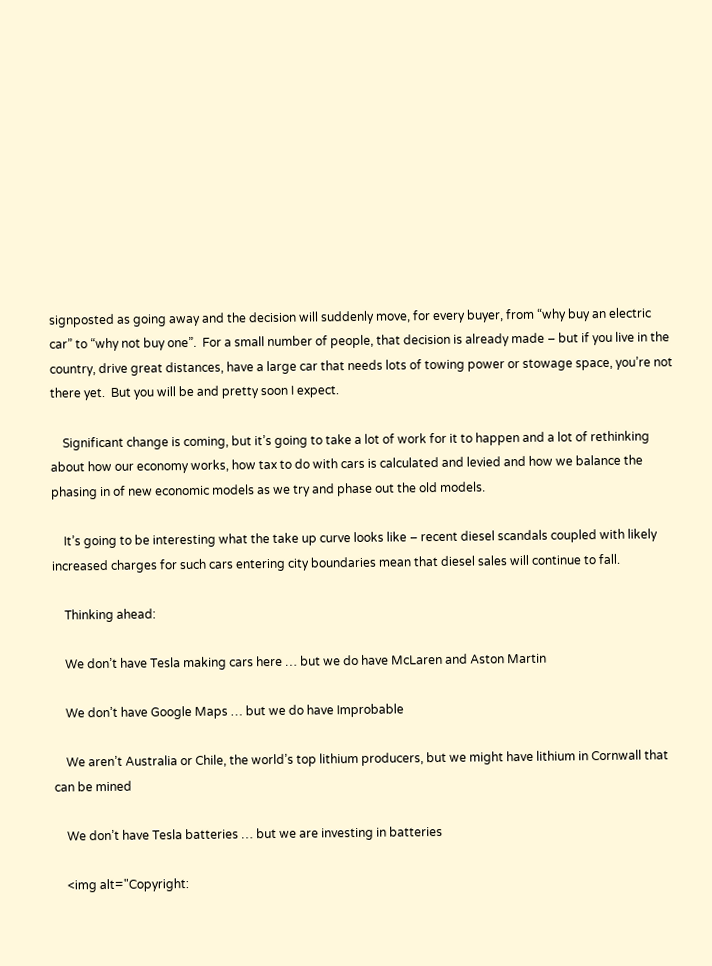signposted as going away and the decision will suddenly move, for every buyer, from “why buy an electric car” to “why not buy one”.  For a small number of people, that decision is already made – but if you live in the country, drive great distances, have a large car that needs lots of towing power or stowage space, you’re not there yet.  But you will be and pretty soon I expect.

    Significant change is coming, but it’s going to take a lot of work for it to happen and a lot of rethinking about how our economy works, how tax to do with cars is calculated and levied and how we balance the phasing in of new economic models as we try and phase out the old models.

    It’s going to be interesting what the take up curve looks like – recent diesel scandals coupled with likely increased charges for such cars entering city boundaries mean that diesel sales will continue to fall.

    Thinking ahead:

    We don’t have Tesla making cars here … but we do have McLaren and Aston Martin

    We don’t have Google Maps … but we do have Improbable

    We aren’t Australia or Chile, the world’s top lithium producers, but we might have lithium in Cornwall that can be mined

    We don’t have Tesla batteries … but we are investing in batteries

    <img alt="Copyright: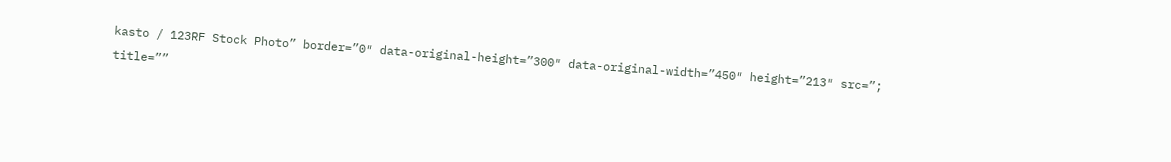kasto / 123RF Stock Photo” border=”0″ data-original-height=”300″ data-original-width=”450″ height=”213″ src=”; title=””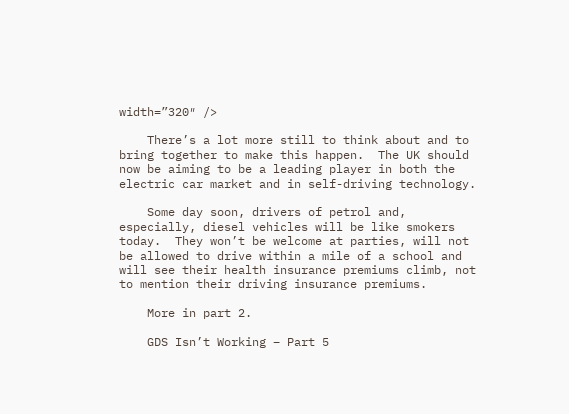width=”320″ />

    There’s a lot more still to think about and to bring together to make this happen.  The UK should now be aiming to be a leading player in both the electric car market and in self-driving technology.

    Some day soon, drivers of petrol and, especially, diesel vehicles will be like smokers today.  They won’t be welcome at parties, will not be allowed to drive within a mile of a school and will see their health insurance premiums climb, not to mention their driving insurance premiums.

    More in part 2.

    GDS Isn’t Working – Part 5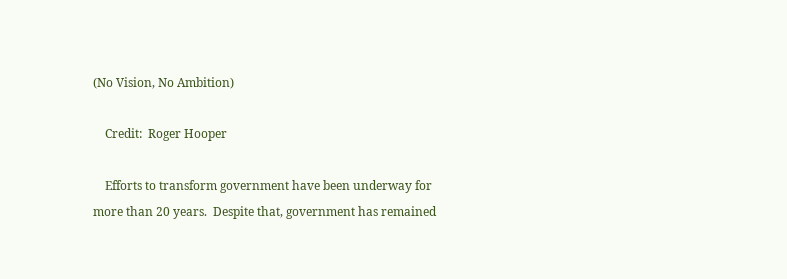(No Vision, No Ambition)

    Credit:  Roger Hooper

    Efforts to transform government have been underway for more than 20 years.  Despite that, government has remained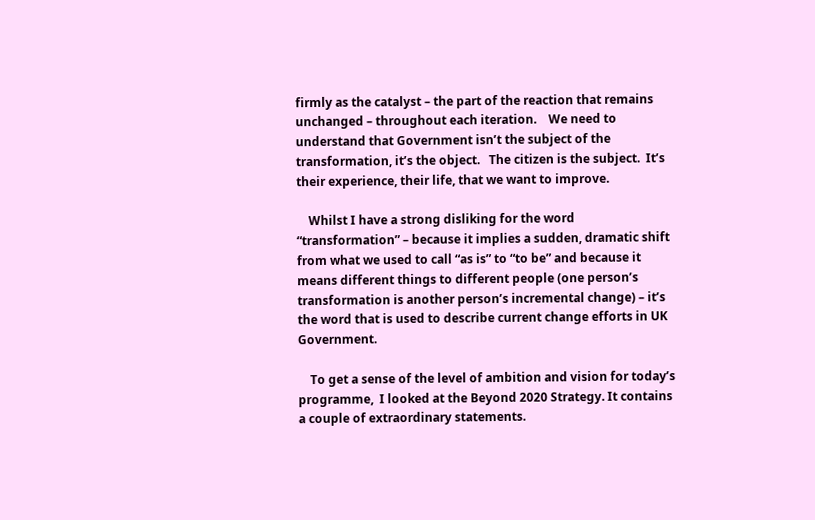firmly as the catalyst – the part of the reaction that remains unchanged – throughout each iteration.    We need to understand that Government isn’t the subject of the transformation, it’s the object.   The citizen is the subject.  It’s their experience, their life, that we want to improve.

    Whilst I have a strong disliking for the word “transformation” – because it implies a sudden, dramatic shift from what we used to call “as is” to “to be” and because it means different things to different people (one person’s transformation is another person’s incremental change) – it’s the word that is used to describe current change efforts in UK Government.

    To get a sense of the level of ambition and vision for today’s programme,  I looked at the Beyond 2020 Strategy. It contains a couple of extraordinary statements.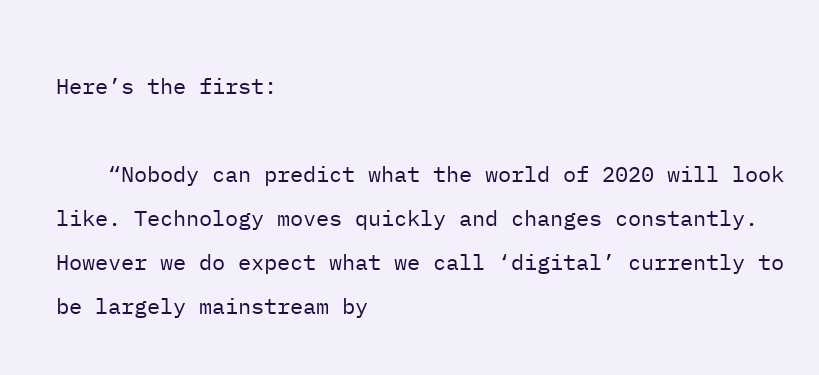Here’s the first:

    “Nobody can predict what the world of 2020 will look like. Technology moves quickly and changes constantly. However we do expect what we call ‘digital’ currently to be largely mainstream by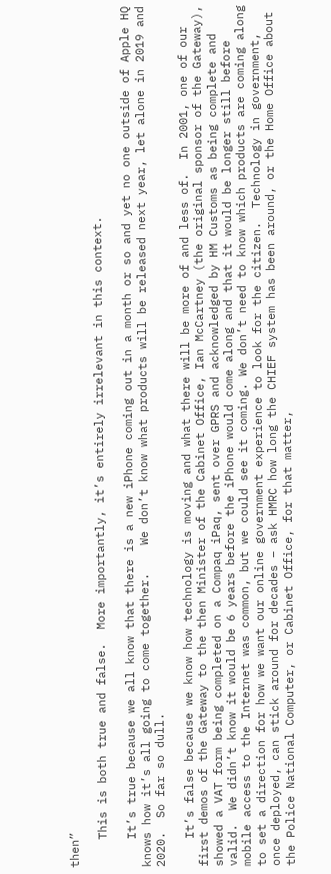then”

    This is both true and false.  More importantly, it’s entirely irrelevant in this context.

    It’s true because we all know that there is a new iPhone coming out in a month or so and yet no one outside of Apple HQ knows how it’s all going to come together.    We don’t know what products will be released next year, let alone in 2019 and 2020.  So far so dull.

    It’s false because we know how technology is moving and what there will be more of and less of.  In 2001, one of our first demos of the Gateway to the then Minister of the Cabinet Office, Ian McCartney (the original sponsor of the Gateway), showed a VAT form being completed on a Compaq iPaq, sent over GPRS and acknowledged by HM Customs as being complete and valid.  We didn’t know it would be 6 years before the iPhone would come along and that it would be longer still before mobile access to the Internet was common, but we could see it coming. We don’t need to know which products are coming along to set a direction for how we want our online government experience to look for the citizen.  Technology in government, once deployed, can stick around for decades – ask HMRC how long the CHIEF system has been around, or the Home Office about the Police National Computer, or Cabinet Office, for that matter,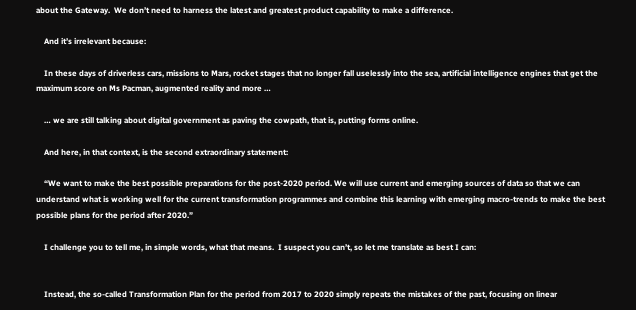about the Gateway.  We don’t need to harness the latest and greatest product capability to make a difference.

    And it’s irrelevant because:

    In these days of driverless cars, missions to Mars, rocket stages that no longer fall uselessly into the sea, artificial intelligence engines that get the maximum score on Ms Pacman, augmented reality and more …

    … we are still talking about digital government as paving the cowpath, that is, putting forms online.

    And here, in that context, is the second extraordinary statement:

    “We want to make the best possible preparations for the post-2020 period. We will use current and emerging sources of data so that we can understand what is working well for the current transformation programmes and combine this learning with emerging macro-trends to make the best possible plans for the period after 2020.”

    I challenge you to tell me, in simple words, what that means.  I suspect you can’t, so let me translate as best I can:


    Instead, the so-called Transformation Plan for the period from 2017 to 2020 simply repeats the mistakes of the past, focusing on linear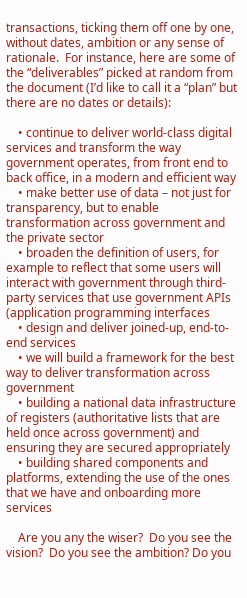transactions, ticking them off one by one, without dates, ambition or any sense of rationale.  For instance, here are some of the “deliverables” picked at random from the document (I’d like to call it a “plan” but there are no dates or details):

    • continue to deliver world-class digital services and transform the way government operates, from front end to back office, in a modern and efficient way
    • make better use of data – not just for transparency, but to enable transformation across government and the private sector
    • broaden the definition of users, for example to reflect that some users will interact with government through third-party services that use government APIs (application programming interfaces
    • design and deliver joined-up, end-to-end services
    • we will build a framework for the best way to deliver transformation across government
    • building a national data infrastructure of registers (authoritative lists that are held once across government) and ensuring they are secured appropriately
    • building shared components and platforms, extending the use of the ones that we have and onboarding more services

    Are you any the wiser?  Do you see the vision?  Do you see the ambition? Do you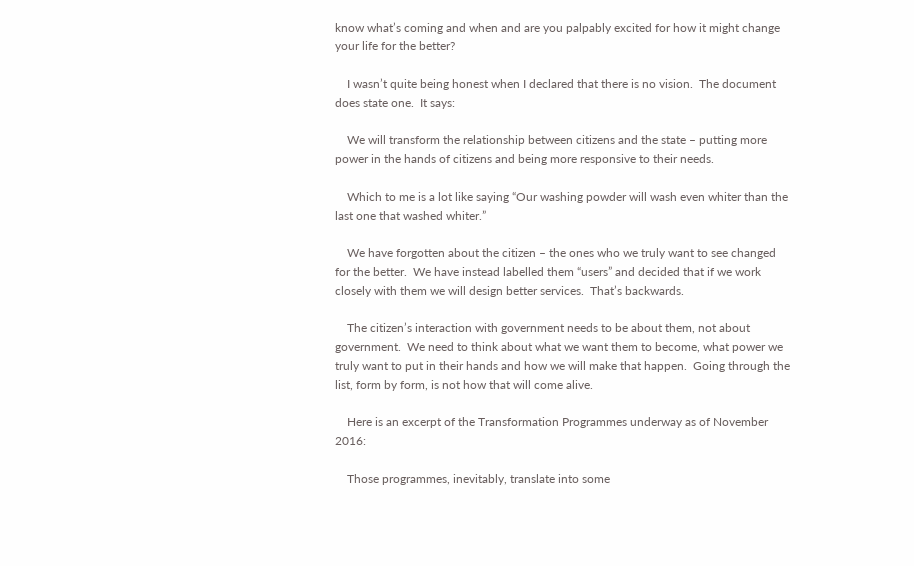know what’s coming and when and are you palpably excited for how it might change your life for the better?

    I wasn’t quite being honest when I declared that there is no vision.  The document does state one.  It says:

    We will transform the relationship between citizens and the state – putting more power in the hands of citizens and being more responsive to their needs.

    Which to me is a lot like saying “Our washing powder will wash even whiter than the last one that washed whiter.”

    We have forgotten about the citizen – the ones who we truly want to see changed for the better.  We have instead labelled them “users” and decided that if we work closely with them we will design better services.  That’s backwards.

    The citizen’s interaction with government needs to be about them, not about government.  We need to think about what we want them to become, what power we truly want to put in their hands and how we will make that happen.  Going through the list, form by form, is not how that will come alive.

    Here is an excerpt of the Transformation Programmes underway as of November 2016:

    Those programmes, inevitably, translate into some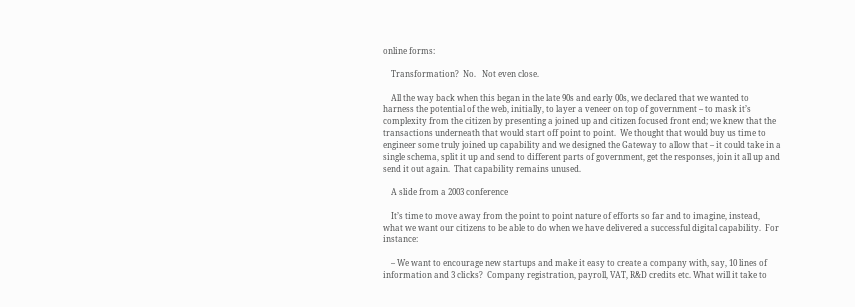online forms:

    Transformation?  No.   Not even close.

    All the way back when this began in the late 90s and early 00s, we declared that we wanted to harness the potential of the web, initially, to layer a veneer on top of government – to mask it’s complexity from the citizen by presenting a joined up and citizen focused front end; we knew that the transactions underneath that would start off point to point.  We thought that would buy us time to engineer some truly joined up capability and we designed the Gateway to allow that – it could take in a single schema, split it up and send to different parts of government, get the responses, join it all up and send it out again.  That capability remains unused.

    A slide from a 2003 conference

    It’s time to move away from the point to point nature of efforts so far and to imagine, instead, what we want our citizens to be able to do when we have delivered a successful digital capability.  For instance:

    – We want to encourage new startups and make it easy to create a company with, say, 10 lines of information and 3 clicks?  Company registration, payroll, VAT, R&D credits etc. What will it take to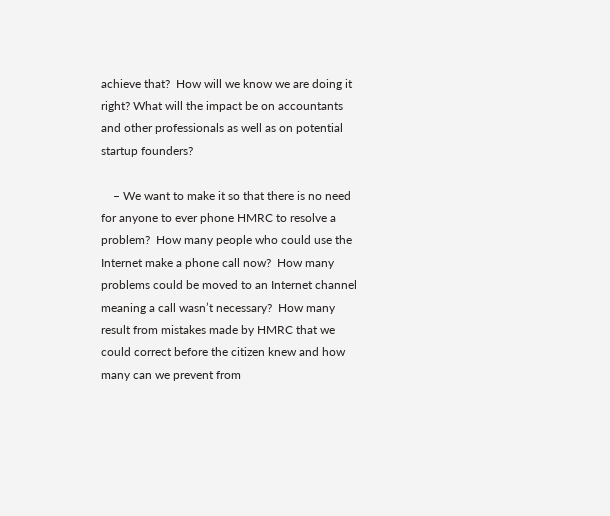achieve that?  How will we know we are doing it right? What will the impact be on accountants and other professionals as well as on potential startup founders?

    – We want to make it so that there is no need for anyone to ever phone HMRC to resolve a problem?  How many people who could use the Internet make a phone call now?  How many problems could be moved to an Internet channel meaning a call wasn’t necessary?  How many result from mistakes made by HMRC that we could correct before the citizen knew and how many can we prevent from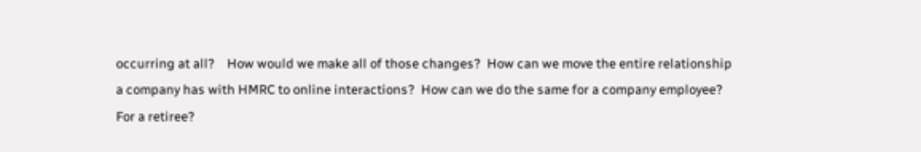occurring at all?    How would we make all of those changes?  How can we move the entire relationship a company has with HMRC to online interactions?  How can we do the same for a company employee?  For a retiree?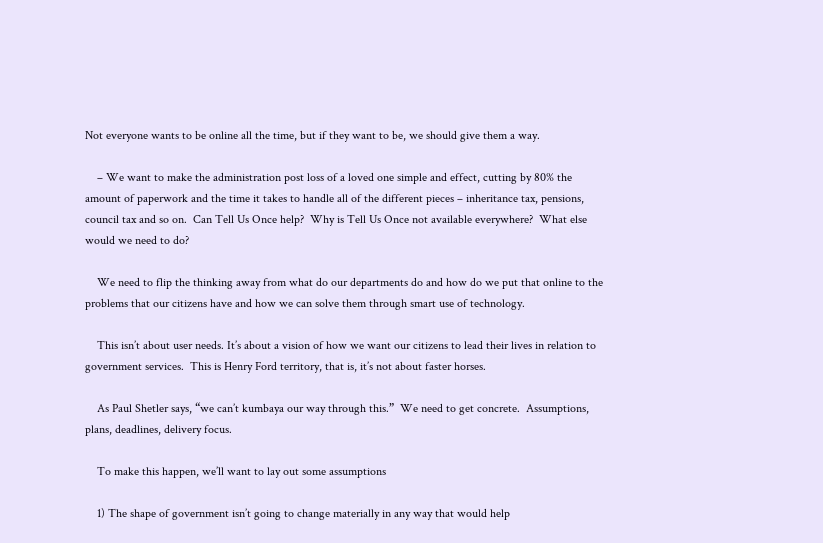Not everyone wants to be online all the time, but if they want to be, we should give them a way.

    – We want to make the administration post loss of a loved one simple and effect, cutting by 80% the amount of paperwork and the time it takes to handle all of the different pieces – inheritance tax, pensions, council tax and so on.  Can Tell Us Once help?  Why is Tell Us Once not available everywhere?  What else would we need to do?

    We need to flip the thinking away from what do our departments do and how do we put that online to the problems that our citizens have and how we can solve them through smart use of technology.

    This isn’t about user needs. It’s about a vision of how we want our citizens to lead their lives in relation to government services.  This is Henry Ford territory, that is, it’s not about faster horses.

    As Paul Shetler says, “we can’t kumbaya our way through this.”  We need to get concrete.  Assumptions, plans, deadlines, delivery focus.

    To make this happen, we’ll want to lay out some assumptions

    1) The shape of government isn’t going to change materially in any way that would help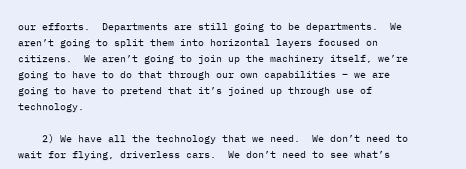our efforts.  Departments are still going to be departments.  We aren’t going to split them into horizontal layers focused on citizens.  We aren’t going to join up the machinery itself, we’re going to have to do that through our own capabilities – we are going to have to pretend that it’s joined up through use of technology.

    2) We have all the technology that we need.  We don’t need to wait for flying, driverless cars.  We don’t need to see what’s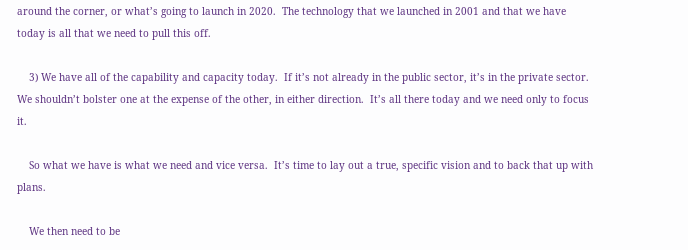around the corner, or what’s going to launch in 2020.  The technology that we launched in 2001 and that we have today is all that we need to pull this off.

    3) We have all of the capability and capacity today.  If it’s not already in the public sector, it’s in the private sector.  We shouldn’t bolster one at the expense of the other, in either direction.  It’s all there today and we need only to focus it.

    So what we have is what we need and vice versa.  It’s time to lay out a true, specific vision and to back that up with plans.

    We then need to be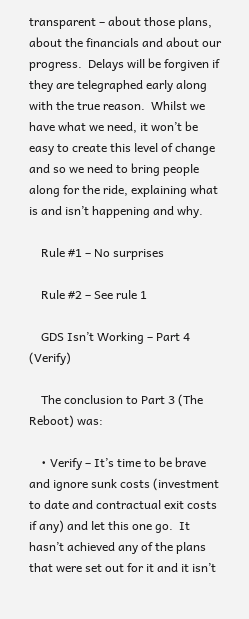transparent – about those plans, about the financials and about our progress.  Delays will be forgiven if they are telegraphed early along with the true reason.  Whilst we have what we need, it won’t be easy to create this level of change and so we need to bring people along for the ride, explaining what is and isn’t happening and why.

    Rule #1 – No surprises

    Rule #2 – See rule 1

    GDS Isn’t Working – Part 4 (Verify)

    The conclusion to Part 3 (The Reboot) was:

    • Verify – It’s time to be brave and ignore sunk costs (investment to date and contractual exit costs if any) and let this one go.  It hasn’t achieved any of the plans that were set out for it and it isn’t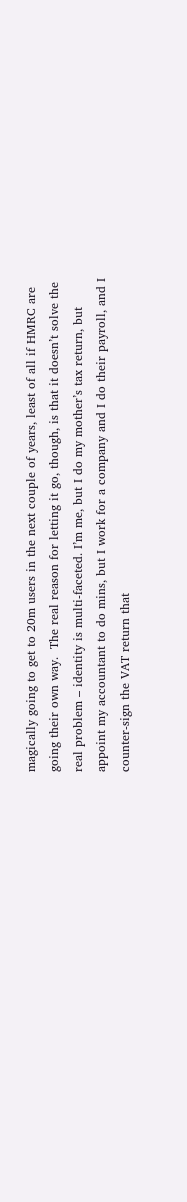magically going to get to 20m users in the next couple of years, least of all if HMRC are going their own way.  The real reason for letting it go, though, is that it doesn’t solve the real problem – identity is multi-faceted. I’m me, but I do my mother’s tax return, but appoint my accountant to do mins, but I work for a company and I do their payroll, and I counter-sign the VAT return that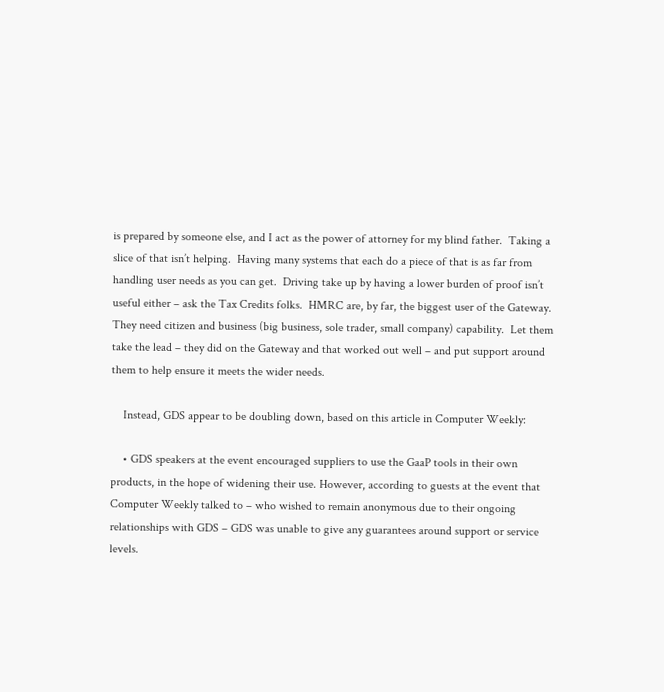is prepared by someone else, and I act as the power of attorney for my blind father.  Taking a slice of that isn’t helping.  Having many systems that each do a piece of that is as far from handling user needs as you can get.  Driving take up by having a lower burden of proof isn’t useful either – ask the Tax Credits folks.  HMRC are, by far, the biggest user of the Gateway.  They need citizen and business (big business, sole trader, small company) capability.  Let them take the lead – they did on the Gateway and that worked out well – and put support around them to help ensure it meets the wider needs.

    Instead, GDS appear to be doubling down, based on this article in Computer Weekly:

    • GDS speakers at the event encouraged suppliers to use the GaaP tools in their own products, in the hope of widening their use. However, according to guests at the event that Computer Weekly talked to – who wished to remain anonymous due to their ongoing relationships with GDS – GDS was unable to give any guarantees around support or service levels.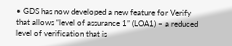• GDS has now developed a new feature for Verify that allows “level of assurance 1” (LOA1) – a reduced level of verification that is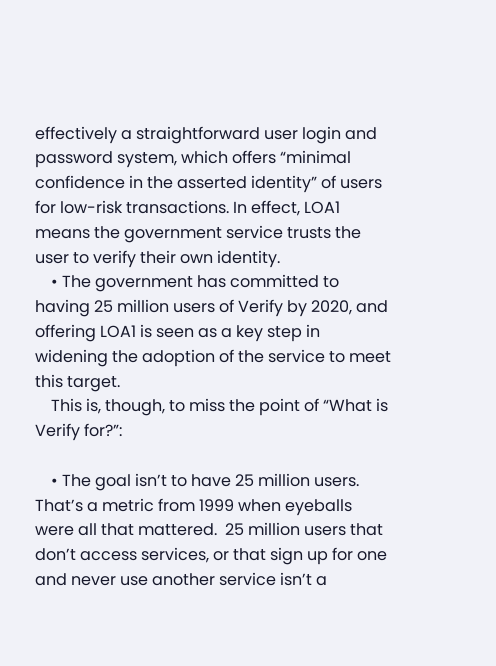effectively a straightforward user login and password system, which offers “minimal confidence in the asserted identity” of users for low-risk transactions. In effect, LOA1 means the government service trusts the user to verify their own identity.
    • The government has committed to having 25 million users of Verify by 2020, and offering LOA1 is seen as a key step in widening the adoption of the service to meet this target.
    This is, though, to miss the point of “What is Verify for?”:

    • The goal isn’t to have 25 million users.  That’s a metric from 1999 when eyeballs were all that mattered.  25 million users that don’t access services, or that sign up for one and never use another service isn’t a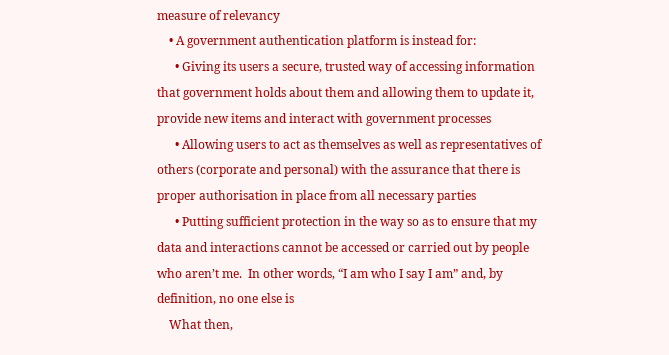measure of relevancy
    • A government authentication platform is instead for:
      • Giving its users a secure, trusted way of accessing information that government holds about them and allowing them to update it, provide new items and interact with government processes
      • Allowing users to act as themselves as well as representatives of others (corporate and personal) with the assurance that there is proper authorisation in place from all necessary parties
      • Putting sufficient protection in the way so as to ensure that my data and interactions cannot be accessed or carried out by people who aren’t me.  In other words, “I am who I say I am” and, by definition, no one else is
    What then,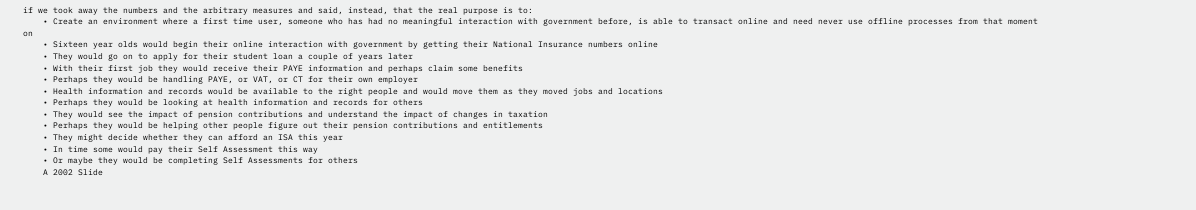if we took away the numbers and the arbitrary measures and said, instead, that the real purpose is to:
    • Create an environment where a first time user, someone who has had no meaningful interaction with government before, is able to transact online and need never use offline processes from that moment on
    • Sixteen year olds would begin their online interaction with government by getting their National Insurance numbers online
    • They would go on to apply for their student loan a couple of years later
    • With their first job they would receive their PAYE information and perhaps claim some benefits
    • Perhaps they would be handling PAYE, or VAT, or CT for their own employer
    • Health information and records would be available to the right people and would move them as they moved jobs and locations
    • Perhaps they would be looking at health information and records for others
    • They would see the impact of pension contributions and understand the impact of changes in taxation
    • Perhaps they would be helping other people figure out their pension contributions and entitlements
    • They might decide whether they can afford an ISA this year
    • In time some would pay their Self Assessment this way
    • Or maybe they would be completing Self Assessments for others
    A 2002 Slide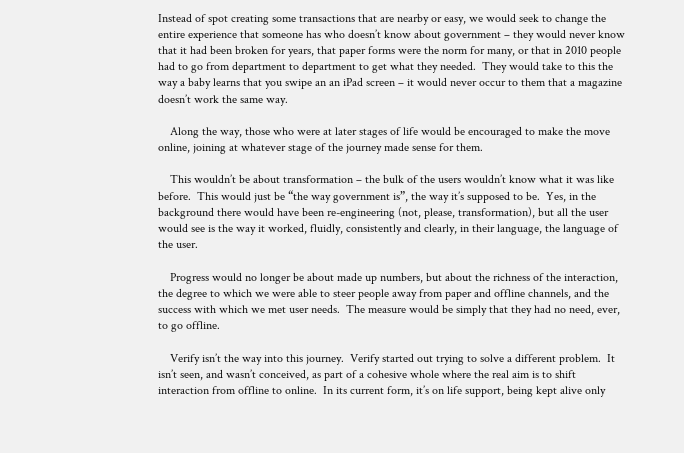Instead of spot creating some transactions that are nearby or easy, we would seek to change the entire experience that someone has who doesn’t know about government – they would never know that it had been broken for years, that paper forms were the norm for many, or that in 2010 people had to go from department to department to get what they needed.  They would take to this the way a baby learns that you swipe an an iPad screen – it would never occur to them that a magazine doesn’t work the same way.

    Along the way, those who were at later stages of life would be encouraged to make the move online, joining at whatever stage of the journey made sense for them.

    This wouldn’t be about transformation – the bulk of the users wouldn’t know what it was like before.  This would just be “the way government is”, the way it’s supposed to be.  Yes, in the background there would have been re-engineering (not, please, transformation), but all the user would see is the way it worked, fluidly, consistently and clearly, in their language, the language of the user.

    Progress would no longer be about made up numbers, but about the richness of the interaction, the degree to which we were able to steer people away from paper and offline channels, and the success with which we met user needs.  The measure would be simply that they had no need, ever, to go offline.

    Verify isn’t the way into this journey.  Verify started out trying to solve a different problem.  It isn’t seen, and wasn’t conceived, as part of a cohesive whole where the real aim is to shift interaction from offline to online.  In its current form, it’s on life support, being kept alive only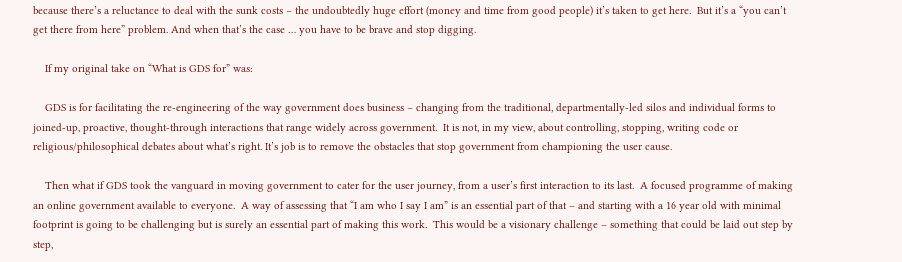because there’s a reluctance to deal with the sunk costs – the undoubtedly huge effort (money and time from good people) it’s taken to get here.  But it’s a “you can’t get there from here” problem. And when that’s the case … you have to be brave and stop digging.

    If my original take on “What is GDS for” was:

    GDS is for facilitating the re-engineering of the way government does business – changing from the traditional, departmentally-led silos and individual forms to joined-up, proactive, thought-through interactions that range widely across government.  It is not, in my view, about controlling, stopping, writing code or religious/philosophical debates about what’s right. It’s job is to remove the obstacles that stop government from championing the user cause.

    Then what if GDS took the vanguard in moving government to cater for the user journey, from a user’s first interaction to its last.  A focused programme of making an online government available to everyone.  A way of assessing that “I am who I say I am” is an essential part of that – and starting with a 16 year old with minimal footprint is going to be challenging but is surely an essential part of making this work.  This would be a visionary challenge – something that could be laid out step by step,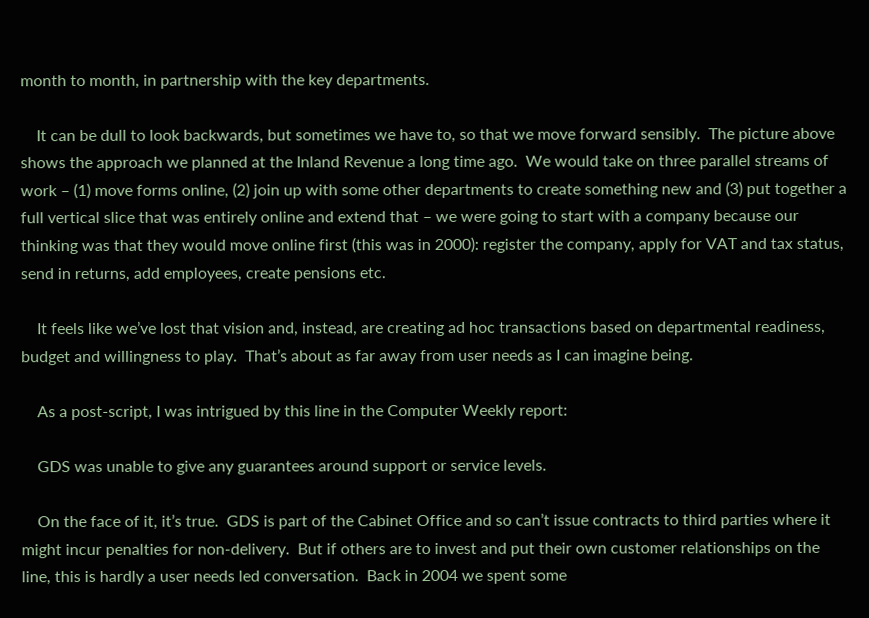month to month, in partnership with the key departments.

    It can be dull to look backwards, but sometimes we have to, so that we move forward sensibly.  The picture above shows the approach we planned at the Inland Revenue a long time ago.  We would take on three parallel streams of work – (1) move forms online, (2) join up with some other departments to create something new and (3) put together a full vertical slice that was entirely online and extend that – we were going to start with a company because our thinking was that they would move online first (this was in 2000): register the company, apply for VAT and tax status, send in returns, add employees, create pensions etc.

    It feels like we’ve lost that vision and, instead, are creating ad hoc transactions based on departmental readiness, budget and willingness to play.  That’s about as far away from user needs as I can imagine being.

    As a post-script, I was intrigued by this line in the Computer Weekly report:

    GDS was unable to give any guarantees around support or service levels.

    On the face of it, it’s true.  GDS is part of the Cabinet Office and so can’t issue contracts to third parties where it might incur penalties for non-delivery.  But if others are to invest and put their own customer relationships on the line, this is hardly a user needs led conversation.  Back in 2004 we spent some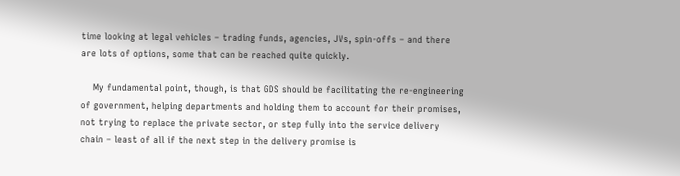time looking at legal vehicles – trading funds, agencies, JVs, spin-offs – and there are lots of options, some that can be reached quite quickly.

    My fundamental point, though, is that GDS should be facilitating the re-engineering of government, helping departments and holding them to account for their promises, not trying to replace the private sector, or step fully into the service delivery chain – least of all if the next step in the delivery promise is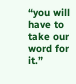“you will have to take our word for it.”